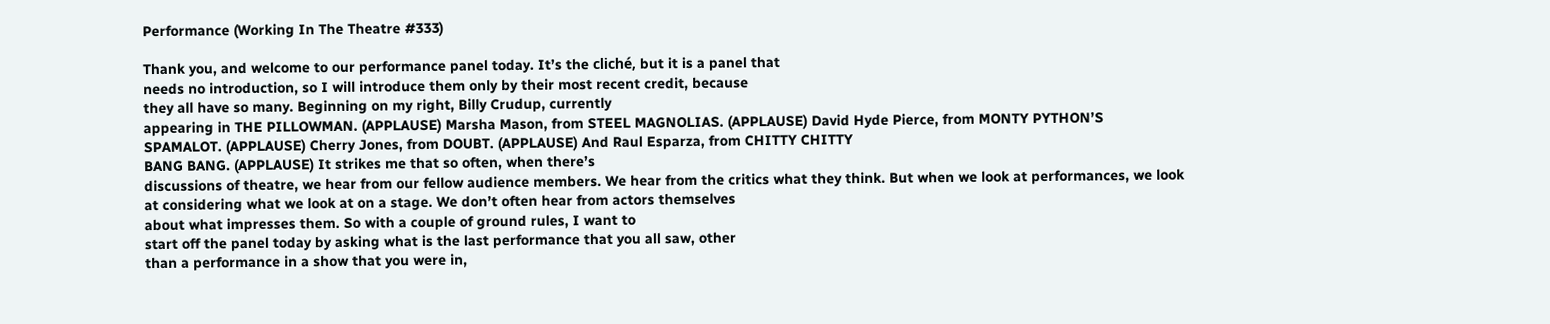Performance (Working In The Theatre #333)

Thank you, and welcome to our performance panel today. It’s the cliché, but it is a panel that
needs no introduction, so I will introduce them only by their most recent credit, because
they all have so many. Beginning on my right, Billy Crudup, currently
appearing in THE PILLOWMAN. (APPLAUSE) Marsha Mason, from STEEL MAGNOLIAS. (APPLAUSE) David Hyde Pierce, from MONTY PYTHON’S
SPAMALOT. (APPLAUSE) Cherry Jones, from DOUBT. (APPLAUSE) And Raul Esparza, from CHITTY CHITTY
BANG BANG. (APPLAUSE) It strikes me that so often, when there’s
discussions of theatre, we hear from our fellow audience members. We hear from the critics what they think. But when we look at performances, we look
at considering what we look at on a stage. We don’t often hear from actors themselves
about what impresses them. So with a couple of ground rules, I want to
start off the panel today by asking what is the last performance that you all saw, other
than a performance in a show that you were in,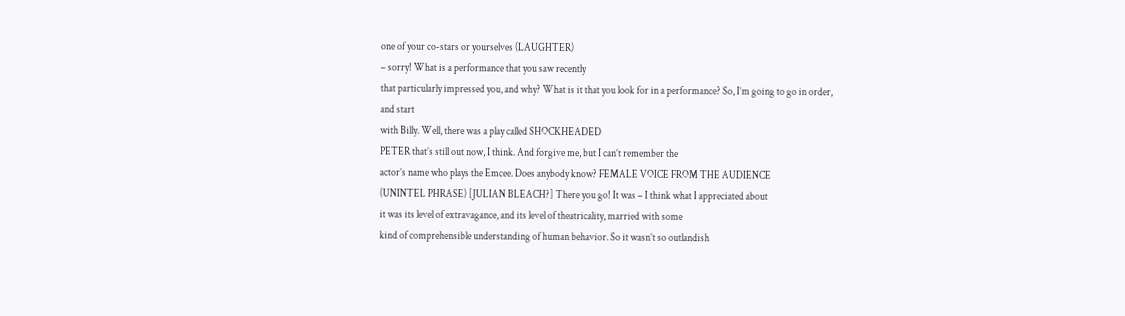one of your co-stars or yourselves (LAUGHTER)
– sorry! What is a performance that you saw recently
that particularly impressed you, and why? What is it that you look for in a performance? So, I’m going to go in order, and start
with Billy. Well, there was a play called SHOCKHEADED
PETER that’s still out now, I think. And forgive me, but I can’t remember the
actor’s name who plays the Emcee. Does anybody know? FEMALE VOICE FROM THE AUDIENCE
(UNINTEL PHRASE) [JULIAN BLEACH?] There you go! It was – I think what I appreciated about
it was its level of extravagance, and its level of theatricality, married with some
kind of comprehensible understanding of human behavior. So it wasn’t so outlandish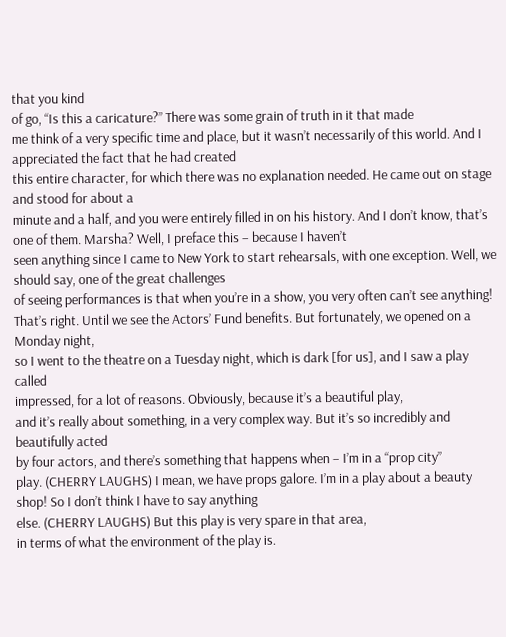that you kind
of go, “Is this a caricature?” There was some grain of truth in it that made
me think of a very specific time and place, but it wasn’t necessarily of this world. And I appreciated the fact that he had created
this entire character, for which there was no explanation needed. He came out on stage and stood for about a
minute and a half, and you were entirely filled in on his history. And I don’t know, that’s one of them. Marsha? Well, I preface this – because I haven’t
seen anything since I came to New York to start rehearsals, with one exception. Well, we should say, one of the great challenges
of seeing performances is that when you’re in a show, you very often can’t see anything! That’s right. Until we see the Actors’ Fund benefits. But fortunately, we opened on a Monday night,
so I went to the theatre on a Tuesday night, which is dark [for us], and I saw a play called
impressed, for a lot of reasons. Obviously, because it’s a beautiful play,
and it’s really about something, in a very complex way. But it’s so incredibly and beautifully acted
by four actors, and there’s something that happens when – I’m in a “prop city”
play. (CHERRY LAUGHS) I mean, we have props galore. I’m in a play about a beauty shop! So I don’t think I have to say anything
else. (CHERRY LAUGHS) But this play is very spare in that area,
in terms of what the environment of the play is.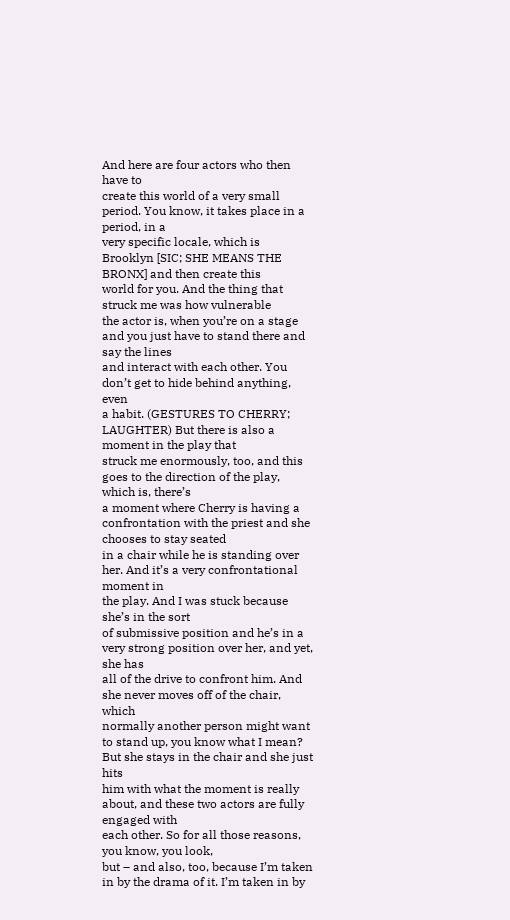And here are four actors who then have to
create this world of a very small period. You know, it takes place in a period, in a
very specific locale, which is Brooklyn [SIC; SHE MEANS THE BRONX] and then create this
world for you. And the thing that struck me was how vulnerable
the actor is, when you’re on a stage and you just have to stand there and say the lines
and interact with each other. You don’t get to hide behind anything, even
a habit. (GESTURES TO CHERRY; LAUGHTER) But there is also a moment in the play that
struck me enormously, too, and this goes to the direction of the play, which is, there’s
a moment where Cherry is having a confrontation with the priest and she chooses to stay seated
in a chair while he is standing over her. And it’s a very confrontational moment in
the play. And I was stuck because she’s in the sort
of submissive position and he’s in a very strong position over her, and yet, she has
all of the drive to confront him. And she never moves off of the chair, which
normally another person might want to stand up, you know what I mean? But she stays in the chair and she just hits
him with what the moment is really about, and these two actors are fully engaged with
each other. So for all those reasons, you know, you look,
but – and also, too, because I’m taken in by the drama of it. I’m taken in by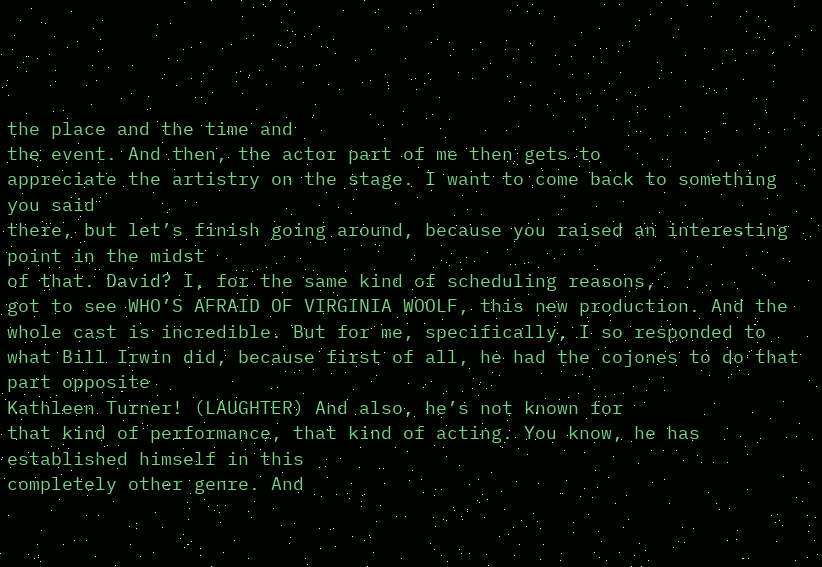the place and the time and
the event. And then, the actor part of me then gets to
appreciate the artistry on the stage. I want to come back to something you said
there, but let’s finish going around, because you raised an interesting point in the midst
of that. David? I, for the same kind of scheduling reasons,
got to see WHO’S AFRAID OF VIRGINIA WOOLF, this new production. And the whole cast is incredible. But for me, specifically, I so responded to
what Bill Irwin did, because first of all, he had the cojones to do that part opposite
Kathleen Turner! (LAUGHTER) And also, he’s not known for
that kind of performance, that kind of acting. You know, he has established himself in this
completely other genre. And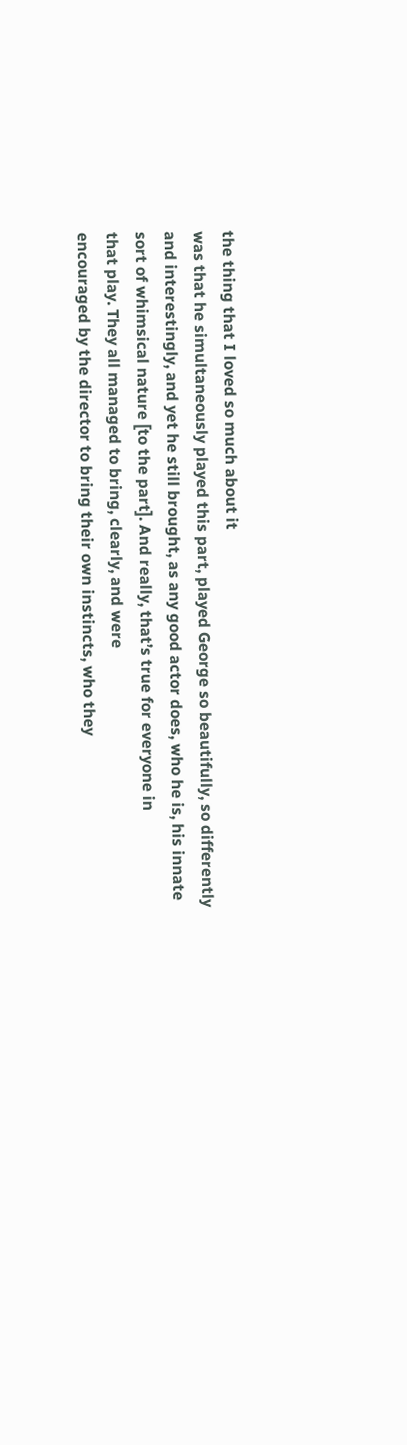the thing that I loved so much about it
was that he simultaneously played this part, played George so beautifully, so differently
and interestingly, and yet he still brought, as any good actor does, who he is, his innate
sort of whimsical nature [to the part]. And really, that’s true for everyone in
that play. They all managed to bring, clearly, and were
encouraged by the director to bring their own instincts, who they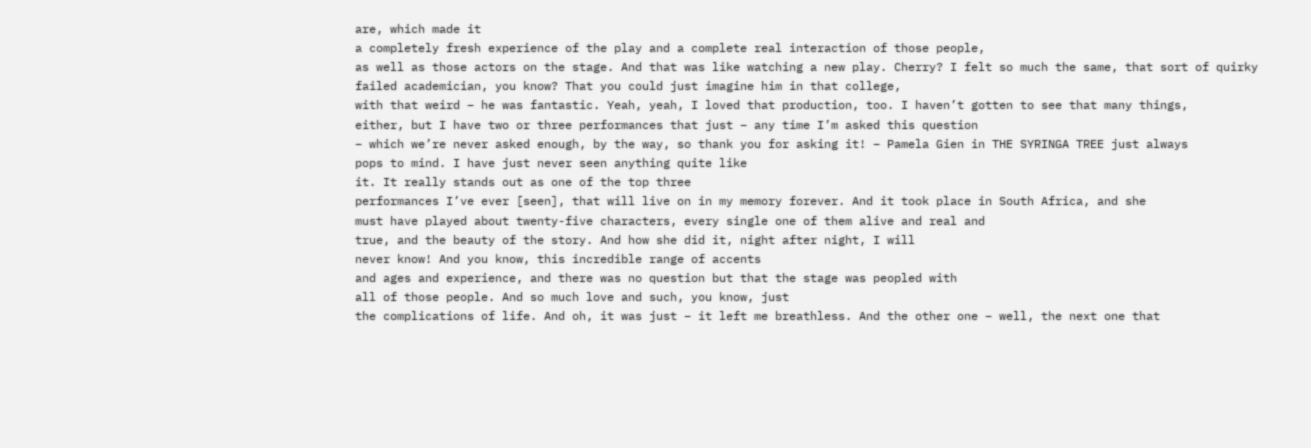are, which made it
a completely fresh experience of the play and a complete real interaction of those people,
as well as those actors on the stage. And that was like watching a new play. Cherry? I felt so much the same, that sort of quirky
failed academician, you know? That you could just imagine him in that college,
with that weird – he was fantastic. Yeah, yeah, I loved that production, too. I haven’t gotten to see that many things,
either, but I have two or three performances that just – any time I’m asked this question
– which we’re never asked enough, by the way, so thank you for asking it! – Pamela Gien in THE SYRINGA TREE just always
pops to mind. I have just never seen anything quite like
it. It really stands out as one of the top three
performances I’ve ever [seen], that will live on in my memory forever. And it took place in South Africa, and she
must have played about twenty-five characters, every single one of them alive and real and
true, and the beauty of the story. And how she did it, night after night, I will
never know! And you know, this incredible range of accents
and ages and experience, and there was no question but that the stage was peopled with
all of those people. And so much love and such, you know, just
the complications of life. And oh, it was just – it left me breathless. And the other one – well, the next one that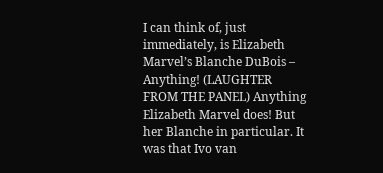I can think of, just immediately, is Elizabeth Marvel’s Blanche DuBois – Anything! (LAUGHTER FROM THE PANEL) Anything Elizabeth Marvel does! But her Blanche in particular. It was that Ivo van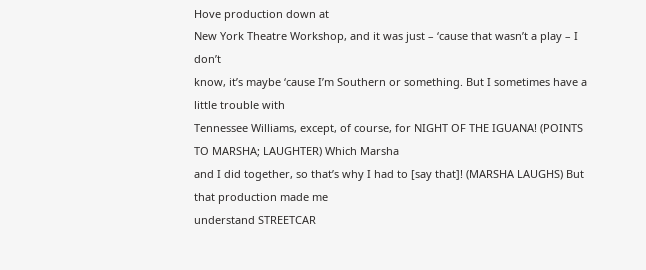Hove production down at
New York Theatre Workshop, and it was just – ‘cause that wasn’t a play – I don’t
know, it’s maybe ‘cause I’m Southern or something. But I sometimes have a little trouble with
Tennessee Williams, except, of course, for NIGHT OF THE IGUANA! (POINTS TO MARSHA; LAUGHTER) Which Marsha
and I did together, so that’s why I had to [say that]! (MARSHA LAUGHS) But that production made me
understand STREETCAR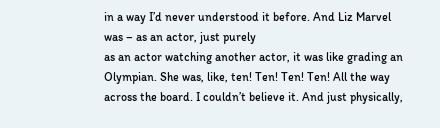in a way I’d never understood it before. And Liz Marvel was – as an actor, just purely
as an actor watching another actor, it was like grading an Olympian. She was, like, ten! Ten! Ten! Ten! All the way across the board. I couldn’t believe it. And just physically,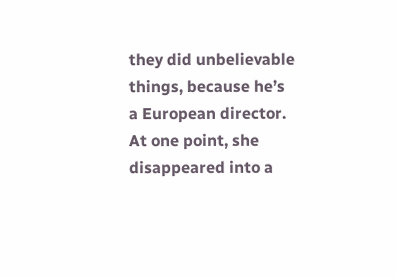they did unbelievable
things, because he’s a European director. At one point, she disappeared into a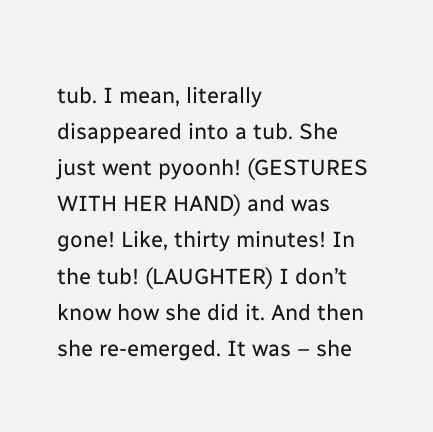tub. I mean, literally disappeared into a tub. She just went pyoonh! (GESTURES WITH HER HAND) and was gone! Like, thirty minutes! In the tub! (LAUGHTER) I don’t know how she did it. And then she re-emerged. It was – she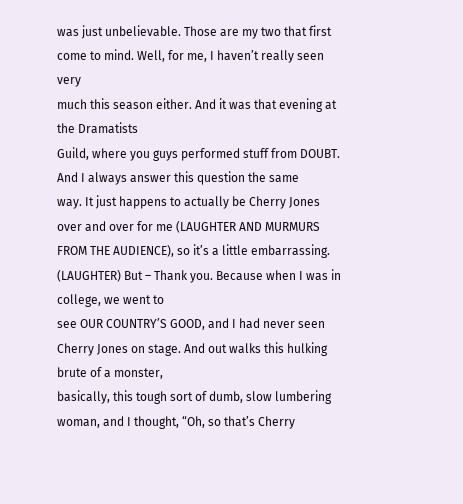was just unbelievable. Those are my two that first come to mind. Well, for me, I haven’t really seen very
much this season either. And it was that evening at the Dramatists
Guild, where you guys performed stuff from DOUBT. And I always answer this question the same
way. It just happens to actually be Cherry Jones
over and over for me (LAUGHTER AND MURMURS FROM THE AUDIENCE), so it’s a little embarrassing. (LAUGHTER) But – Thank you. Because when I was in college, we went to
see OUR COUNTRY’S GOOD, and I had never seen Cherry Jones on stage. And out walks this hulking brute of a monster,
basically, this tough sort of dumb, slow lumbering woman, and I thought, “Oh, so that’s Cherry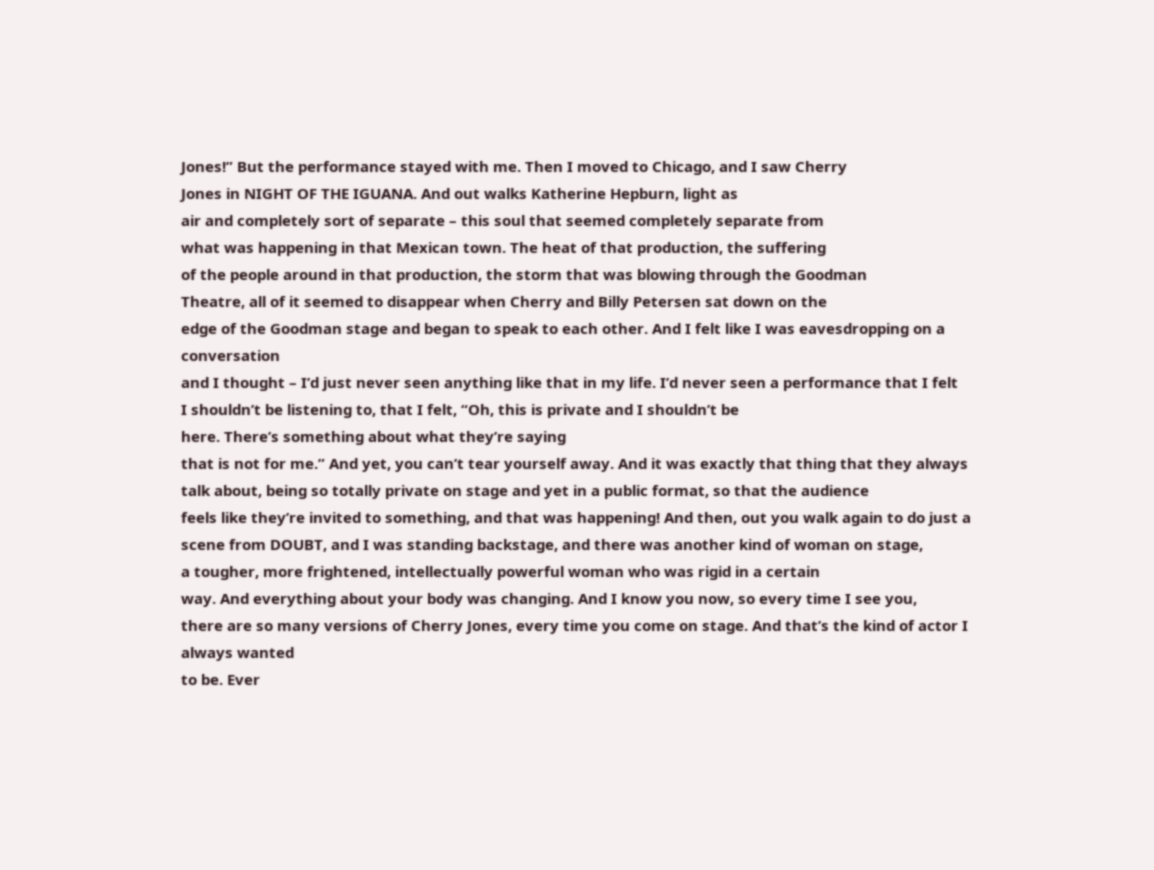Jones!” But the performance stayed with me. Then I moved to Chicago, and I saw Cherry
Jones in NIGHT OF THE IGUANA. And out walks Katherine Hepburn, light as
air and completely sort of separate – this soul that seemed completely separate from
what was happening in that Mexican town. The heat of that production, the suffering
of the people around in that production, the storm that was blowing through the Goodman
Theatre, all of it seemed to disappear when Cherry and Billy Petersen sat down on the
edge of the Goodman stage and began to speak to each other. And I felt like I was eavesdropping on a conversation
and I thought – I’d just never seen anything like that in my life. I’d never seen a performance that I felt
I shouldn’t be listening to, that I felt, “Oh, this is private and I shouldn’t be
here. There’s something about what they’re saying
that is not for me.” And yet, you can’t tear yourself away. And it was exactly that thing that they always
talk about, being so totally private on stage and yet in a public format, so that the audience
feels like they’re invited to something, and that was happening! And then, out you walk again to do just a
scene from DOUBT, and I was standing backstage, and there was another kind of woman on stage,
a tougher, more frightened, intellectually powerful woman who was rigid in a certain
way. And everything about your body was changing. And I know you now, so every time I see you,
there are so many versions of Cherry Jones, every time you come on stage. And that’s the kind of actor I always wanted
to be. Ever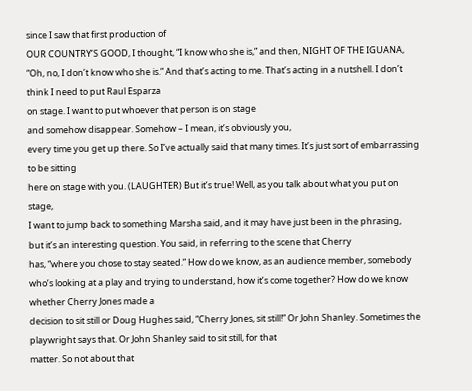since I saw that first production of
OUR COUNTRY’S GOOD, I thought, “I know who she is,” and then, NIGHT OF THE IGUANA,
“Oh, no, I don’t know who she is.” And that’s acting to me. That’s acting in a nutshell. I don’t think I need to put Raul Esparza
on stage. I want to put whoever that person is on stage
and somehow disappear. Somehow – I mean, it’s obviously you,
every time you get up there. So I’ve actually said that many times. It’s just sort of embarrassing to be sitting
here on stage with you. (LAUGHTER) But it’s true! Well, as you talk about what you put on stage,
I want to jump back to something Marsha said, and it may have just been in the phrasing,
but it’s an interesting question. You said, in referring to the scene that Cherry
has, “where you chose to stay seated.” How do we know, as an audience member, somebody
who’s looking at a play and trying to understand, how it’s come together? How do we know whether Cherry Jones made a
decision to sit still or Doug Hughes said, “Cherry Jones, sit still!” Or John Shanley. Sometimes the playwright says that. Or John Shanley said to sit still, for that
matter. So not about that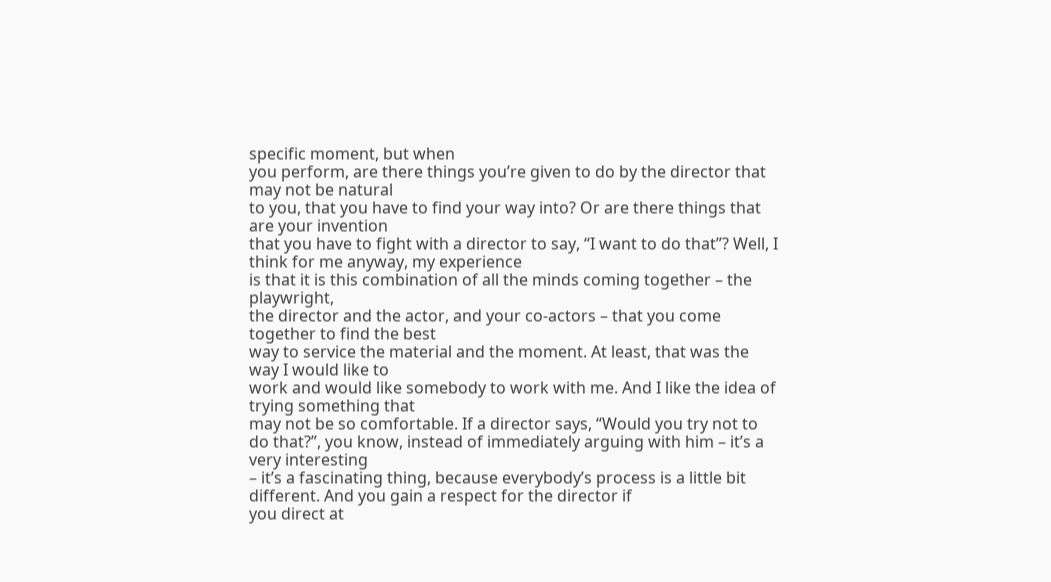specific moment, but when
you perform, are there things you’re given to do by the director that may not be natural
to you, that you have to find your way into? Or are there things that are your invention
that you have to fight with a director to say, “I want to do that”? Well, I think for me anyway, my experience
is that it is this combination of all the minds coming together – the playwright,
the director and the actor, and your co-actors – that you come together to find the best
way to service the material and the moment. At least, that was the way I would like to
work and would like somebody to work with me. And I like the idea of trying something that
may not be so comfortable. If a director says, “Would you try not to
do that?”, you know, instead of immediately arguing with him – it’s a very interesting
– it’s a fascinating thing, because everybody’s process is a little bit different. And you gain a respect for the director if
you direct at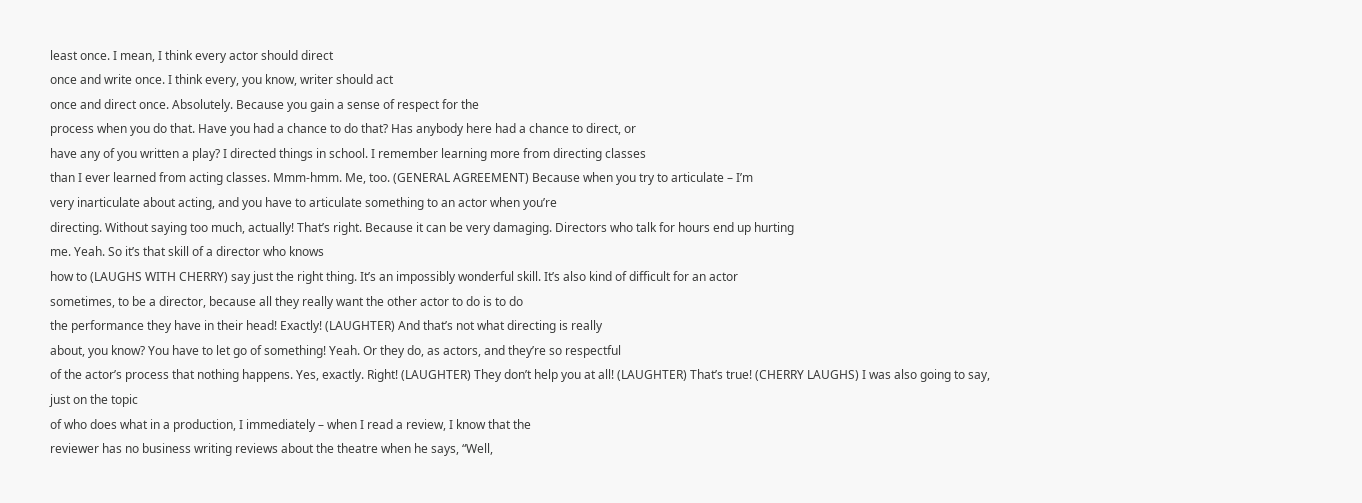least once. I mean, I think every actor should direct
once and write once. I think every, you know, writer should act
once and direct once. Absolutely. Because you gain a sense of respect for the
process when you do that. Have you had a chance to do that? Has anybody here had a chance to direct, or
have any of you written a play? I directed things in school. I remember learning more from directing classes
than I ever learned from acting classes. Mmm-hmm. Me, too. (GENERAL AGREEMENT) Because when you try to articulate – I’m
very inarticulate about acting, and you have to articulate something to an actor when you’re
directing. Without saying too much, actually! That’s right. Because it can be very damaging. Directors who talk for hours end up hurting
me. Yeah. So it’s that skill of a director who knows
how to (LAUGHS WITH CHERRY) say just the right thing. It’s an impossibly wonderful skill. It’s also kind of difficult for an actor
sometimes, to be a director, because all they really want the other actor to do is to do
the performance they have in their head! Exactly! (LAUGHTER) And that’s not what directing is really
about, you know? You have to let go of something! Yeah. Or they do, as actors, and they’re so respectful
of the actor’s process that nothing happens. Yes, exactly. Right! (LAUGHTER) They don’t help you at all! (LAUGHTER) That’s true! (CHERRY LAUGHS) I was also going to say, just on the topic
of who does what in a production, I immediately – when I read a review, I know that the
reviewer has no business writing reviews about the theatre when he says, “Well,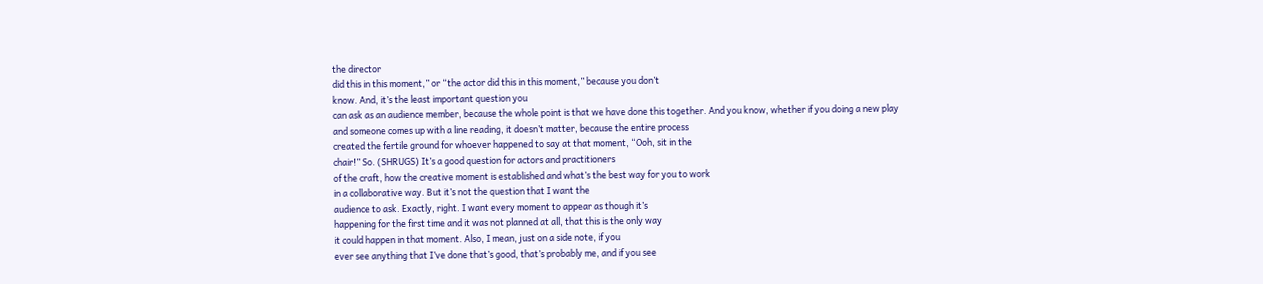the director
did this in this moment,” or “the actor did this in this moment,” because you don’t
know. And, it’s the least important question you
can ask as an audience member, because the whole point is that we have done this together. And you know, whether if you doing a new play
and someone comes up with a line reading, it doesn’t matter, because the entire process
created the fertile ground for whoever happened to say at that moment, “Ooh, sit in the
chair!” So. (SHRUGS) It’s a good question for actors and practitioners
of the craft, how the creative moment is established and what’s the best way for you to work
in a collaborative way. But it’s not the question that I want the
audience to ask. Exactly, right. I want every moment to appear as though it’s
happening for the first time and it was not planned at all, that this is the only way
it could happen in that moment. Also, I mean, just on a side note, if you
ever see anything that I’ve done that’s good, that’s probably me, and if you see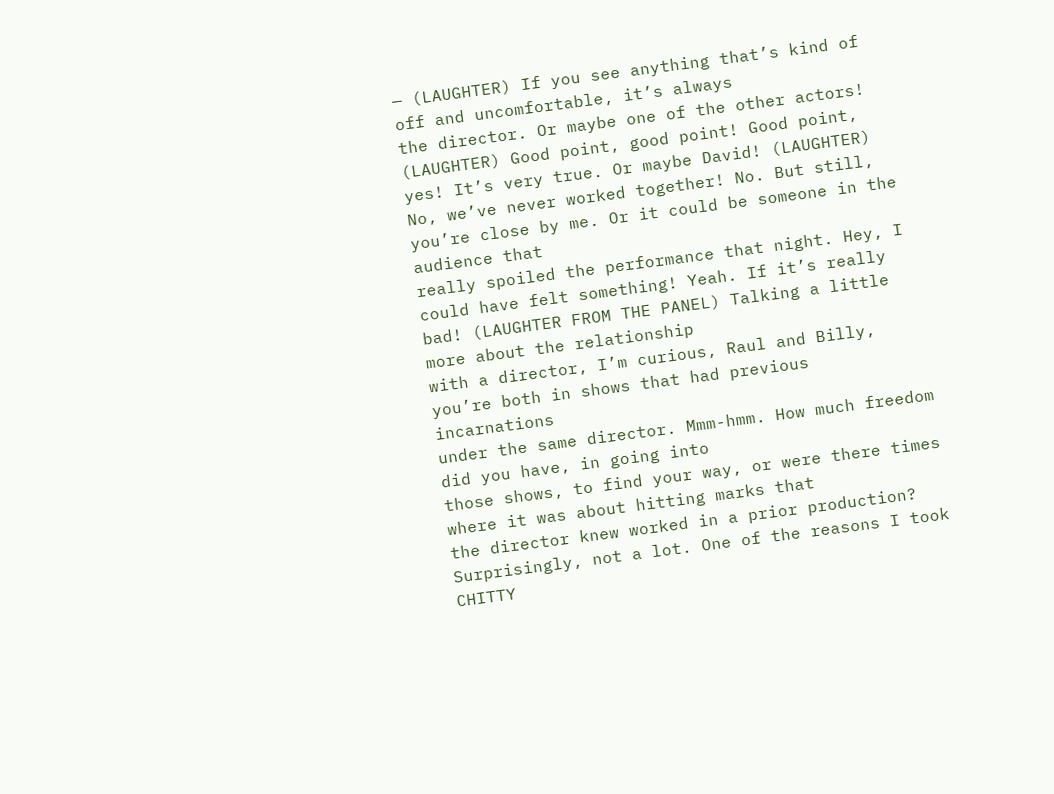— (LAUGHTER) If you see anything that’s kind of off and uncomfortable, it’s always
the director. Or maybe one of the other actors! (LAUGHTER) Good point, good point! Good point, yes! It’s very true. Or maybe David! (LAUGHTER) No, we’ve never worked together! No. But still, you’re close by me. Or it could be someone in the audience that
really spoiled the performance that night. Hey, I could have felt something! Yeah. If it’s really bad! (LAUGHTER FROM THE PANEL) Talking a little more about the relationship
with a director, I’m curious, Raul and Billy, you’re both in shows that had previous incarnations
under the same director. Mmm-hmm. How much freedom did you have, in going into
those shows, to find your way, or were there times where it was about hitting marks that
the director knew worked in a prior production? Surprisingly, not a lot. One of the reasons I took CHITTY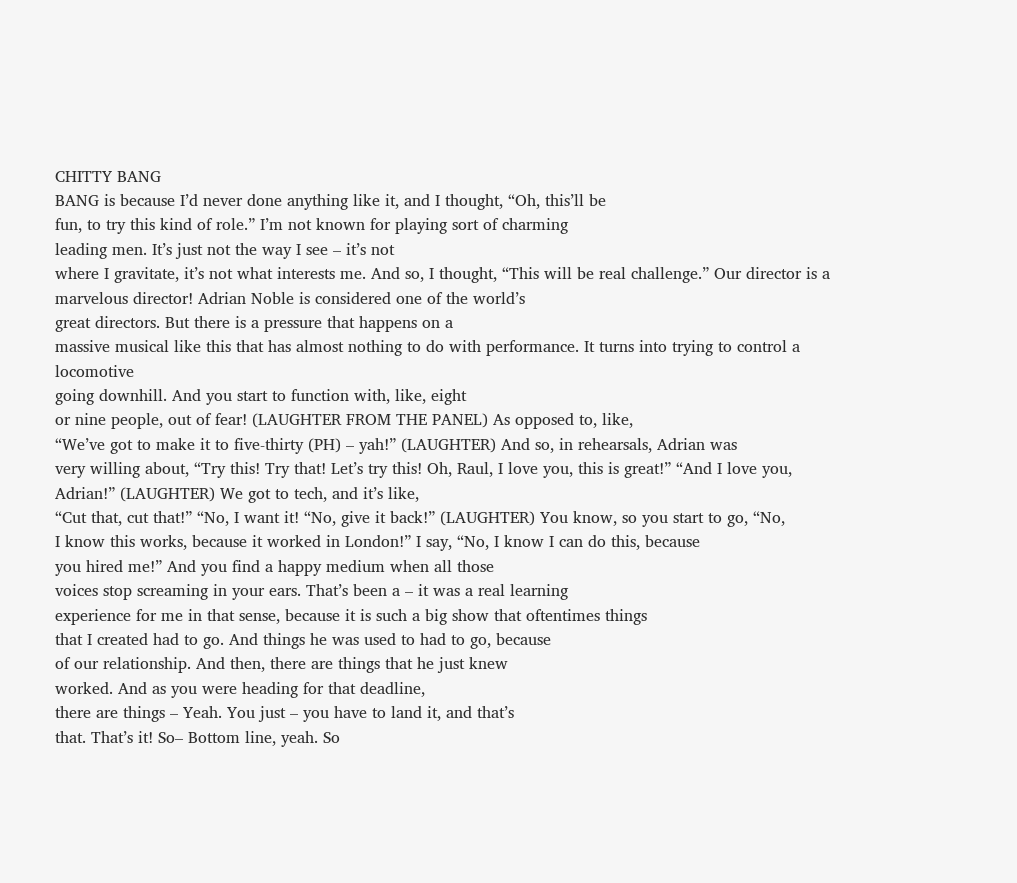CHITTY BANG
BANG is because I’d never done anything like it, and I thought, “Oh, this’ll be
fun, to try this kind of role.” I’m not known for playing sort of charming
leading men. It’s just not the way I see – it’s not
where I gravitate, it’s not what interests me. And so, I thought, “This will be real challenge.” Our director is a marvelous director! Adrian Noble is considered one of the world’s
great directors. But there is a pressure that happens on a
massive musical like this that has almost nothing to do with performance. It turns into trying to control a locomotive
going downhill. And you start to function with, like, eight
or nine people, out of fear! (LAUGHTER FROM THE PANEL) As opposed to, like,
“We’ve got to make it to five-thirty (PH) – yah!” (LAUGHTER) And so, in rehearsals, Adrian was
very willing about, “Try this! Try that! Let’s try this! Oh, Raul, I love you, this is great!” “And I love you, Adrian!” (LAUGHTER) We got to tech, and it’s like,
“Cut that, cut that!” “No, I want it! “No, give it back!” (LAUGHTER) You know, so you start to go, “No,
I know this works, because it worked in London!” I say, “No, I know I can do this, because
you hired me!” And you find a happy medium when all those
voices stop screaming in your ears. That’s been a – it was a real learning
experience for me in that sense, because it is such a big show that oftentimes things
that I created had to go. And things he was used to had to go, because
of our relationship. And then, there are things that he just knew
worked. And as you were heading for that deadline,
there are things – Yeah. You just – you have to land it, and that’s
that. That’s it! So– Bottom line, yeah. So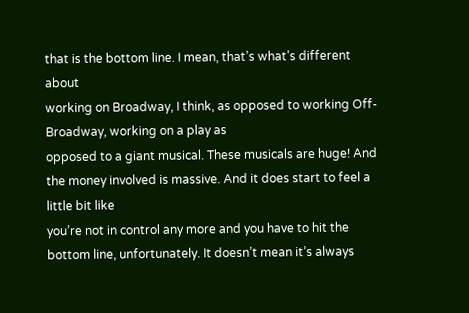that is the bottom line. I mean, that’s what’s different about
working on Broadway, I think, as opposed to working Off-Broadway, working on a play as
opposed to a giant musical. These musicals are huge! And the money involved is massive. And it does start to feel a little bit like
you’re not in control any more and you have to hit the bottom line, unfortunately. It doesn’t mean it’s always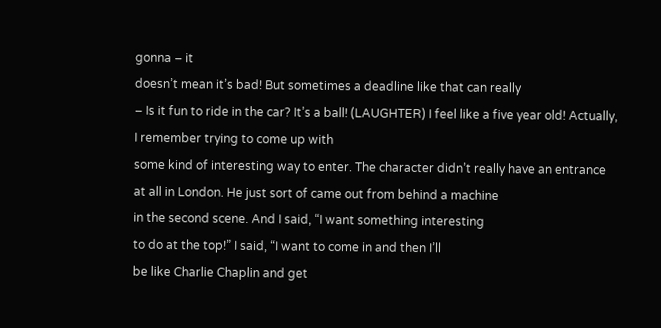gonna – it
doesn’t mean it’s bad! But sometimes a deadline like that can really
– Is it fun to ride in the car? It’s a ball! (LAUGHTER) I feel like a five year old! Actually, I remember trying to come up with
some kind of interesting way to enter. The character didn’t really have an entrance
at all in London. He just sort of came out from behind a machine
in the second scene. And I said, “I want something interesting
to do at the top!” I said, “I want to come in and then I’ll
be like Charlie Chaplin and get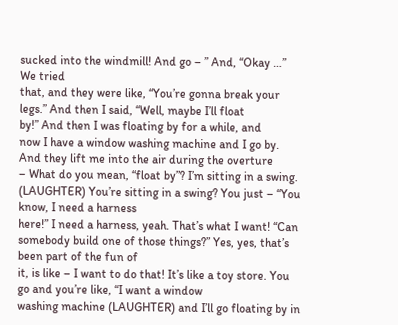sucked into the windmill! And go – ” And, “Okay …” We tried
that, and they were like, “You’re gonna break your legs.” And then I said, “Well, maybe I’ll float
by!” And then I was floating by for a while, and
now I have a window washing machine and I go by. And they lift me into the air during the overture
– What do you mean, “float by”? I’m sitting in a swing. (LAUGHTER) You’re sitting in a swing? You just – “You know, I need a harness
here!” I need a harness, yeah. That’s what I want! “Can somebody build one of those things?” Yes, yes, that’s been part of the fun of
it, is like – I want to do that! It’s like a toy store. You go and you’re like, “I want a window
washing machine (LAUGHTER) and I’ll go floating by in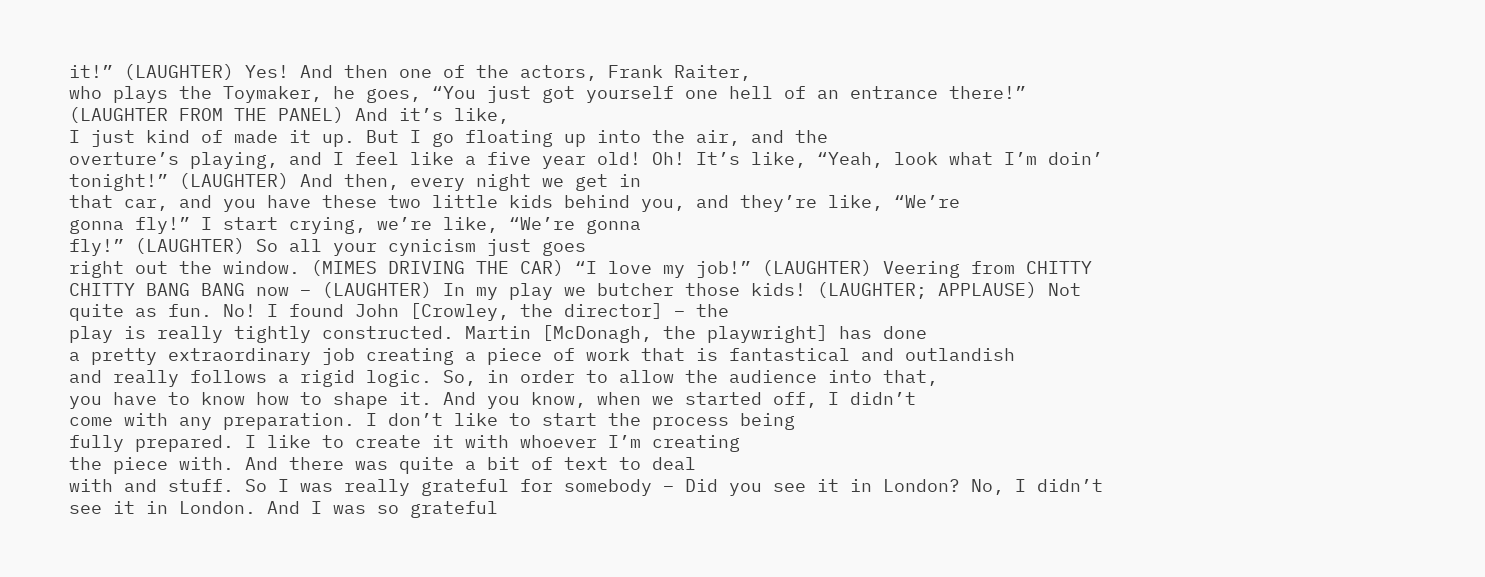it!” (LAUGHTER) Yes! And then one of the actors, Frank Raiter,
who plays the Toymaker, he goes, “You just got yourself one hell of an entrance there!” (LAUGHTER FROM THE PANEL) And it’s like,
I just kind of made it up. But I go floating up into the air, and the
overture’s playing, and I feel like a five year old! Oh! It’s like, “Yeah, look what I’m doin’
tonight!” (LAUGHTER) And then, every night we get in
that car, and you have these two little kids behind you, and they’re like, “We’re
gonna fly!” I start crying, we’re like, “We’re gonna
fly!” (LAUGHTER) So all your cynicism just goes
right out the window. (MIMES DRIVING THE CAR) “I love my job!” (LAUGHTER) Veering from CHITTY CHITTY BANG BANG now – (LAUGHTER) In my play we butcher those kids! (LAUGHTER; APPLAUSE) Not quite as fun. No! I found John [Crowley, the director] – the
play is really tightly constructed. Martin [McDonagh, the playwright] has done
a pretty extraordinary job creating a piece of work that is fantastical and outlandish
and really follows a rigid logic. So, in order to allow the audience into that,
you have to know how to shape it. And you know, when we started off, I didn’t
come with any preparation. I don’t like to start the process being
fully prepared. I like to create it with whoever I’m creating
the piece with. And there was quite a bit of text to deal
with and stuff. So I was really grateful for somebody – Did you see it in London? No, I didn’t see it in London. And I was so grateful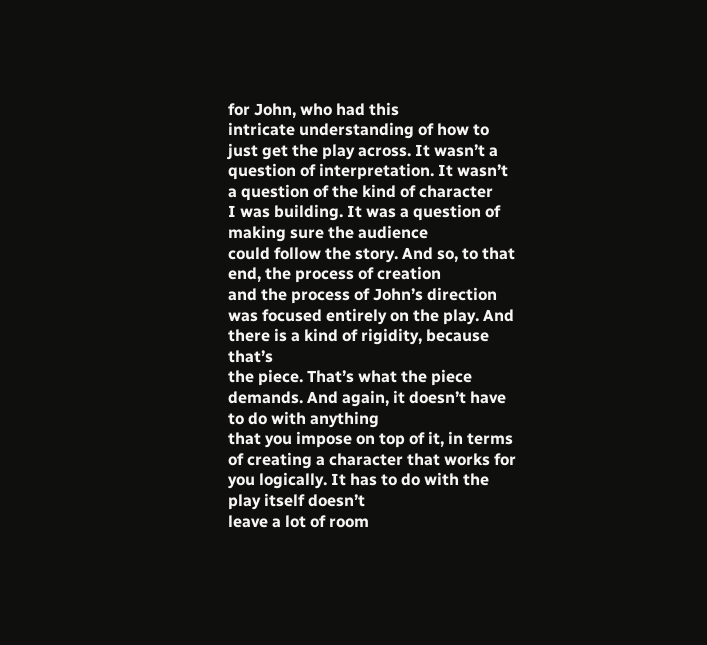for John, who had this
intricate understanding of how to just get the play across. It wasn’t a question of interpretation. It wasn’t a question of the kind of character
I was building. It was a question of making sure the audience
could follow the story. And so, to that end, the process of creation
and the process of John’s direction was focused entirely on the play. And there is a kind of rigidity, because that’s
the piece. That’s what the piece demands. And again, it doesn’t have to do with anything
that you impose on top of it, in terms of creating a character that works for you logically. It has to do with the play itself doesn’t
leave a lot of room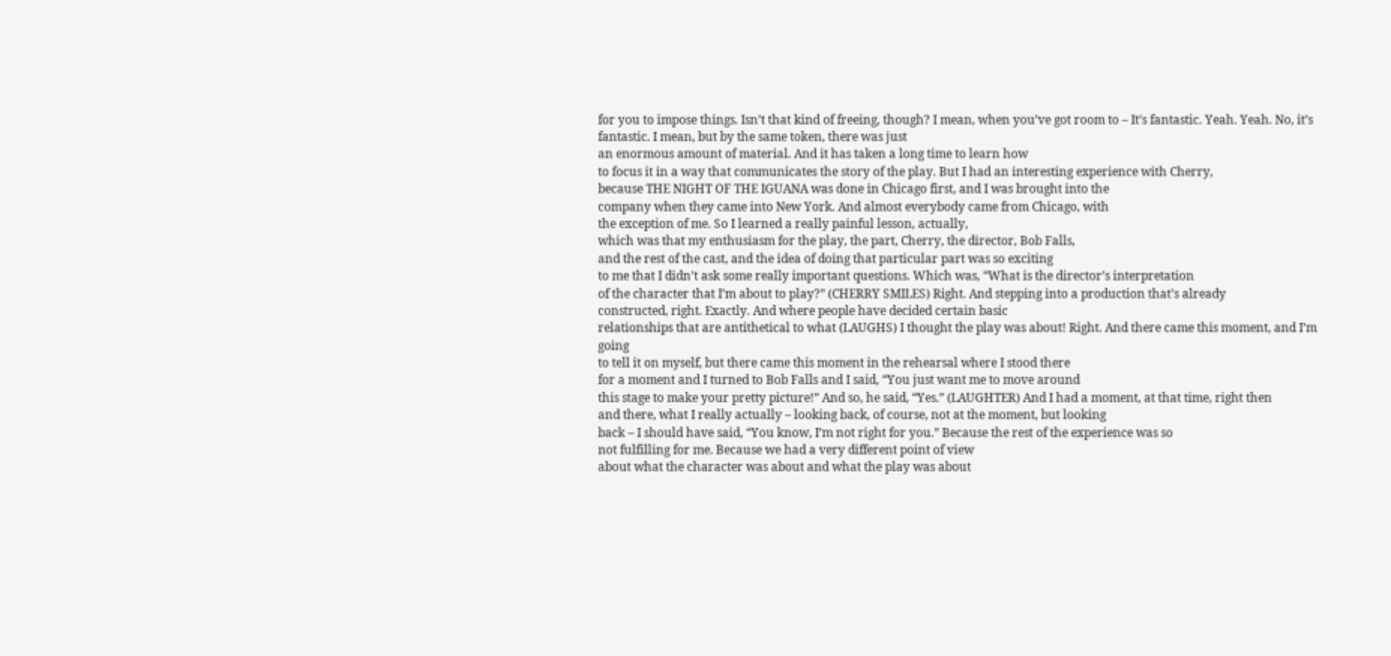for you to impose things. Isn’t that kind of freeing, though? I mean, when you’ve got room to – It’s fantastic. Yeah. Yeah. No, it’s fantastic. I mean, but by the same token, there was just
an enormous amount of material. And it has taken a long time to learn how
to focus it in a way that communicates the story of the play. But I had an interesting experience with Cherry,
because THE NIGHT OF THE IGUANA was done in Chicago first, and I was brought into the
company when they came into New York. And almost everybody came from Chicago, with
the exception of me. So I learned a really painful lesson, actually,
which was that my enthusiasm for the play, the part, Cherry, the director, Bob Falls,
and the rest of the cast, and the idea of doing that particular part was so exciting
to me that I didn’t ask some really important questions. Which was, “What is the director’s interpretation
of the character that I’m about to play?” (CHERRY SMILES) Right. And stepping into a production that’s already
constructed, right. Exactly. And where people have decided certain basic
relationships that are antithetical to what (LAUGHS) I thought the play was about! Right. And there came this moment, and I’m going
to tell it on myself, but there came this moment in the rehearsal where I stood there
for a moment and I turned to Bob Falls and I said, “You just want me to move around
this stage to make your pretty picture!” And so, he said, “Yes.” (LAUGHTER) And I had a moment, at that time, right then
and there, what I really actually – looking back, of course, not at the moment, but looking
back – I should have said, “You know, I’m not right for you.” Because the rest of the experience was so
not fulfilling for me. Because we had a very different point of view
about what the character was about and what the play was about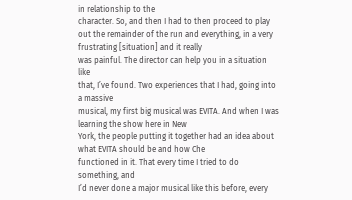in relationship to the
character. So, and then I had to then proceed to play
out the remainder of the run and everything, in a very frustrating [situation] and it really
was painful. The director can help you in a situation like
that, I’ve found. Two experiences that I had, going into a massive
musical, my first big musical was EVITA. And when I was learning the show here in New
York, the people putting it together had an idea about what EVITA should be and how Che
functioned in it. That every time I tried to do something, and
I’d never done a major musical like this before, every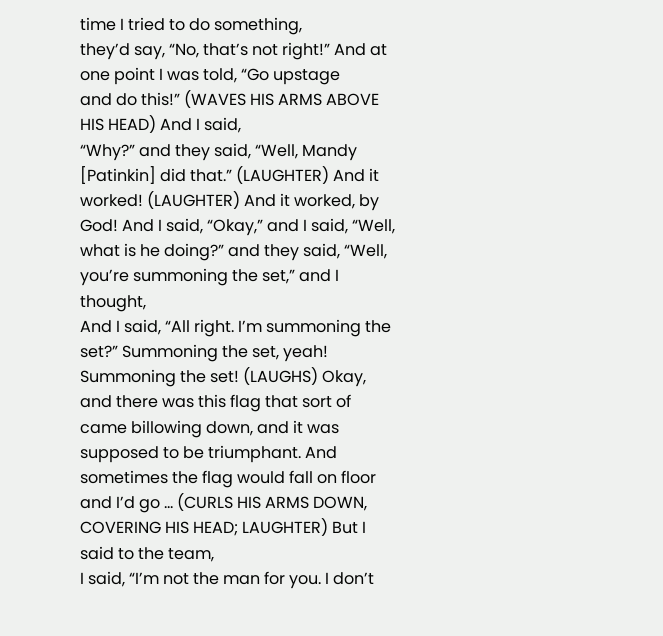time I tried to do something,
they’d say, “No, that’s not right!” And at one point I was told, “Go upstage
and do this!” (WAVES HIS ARMS ABOVE HIS HEAD) And I said,
“Why?” and they said, “Well, Mandy [Patinkin] did that.” (LAUGHTER) And it worked! (LAUGHTER) And it worked, by God! And I said, “Okay,” and I said, “Well,
what is he doing?” and they said, “Well, you’re summoning the set,” and I thought,
And I said, “All right. I’m summoning the set?” Summoning the set, yeah! Summoning the set! (LAUGHS) Okay, and there was this flag that sort of
came billowing down, and it was supposed to be triumphant. And sometimes the flag would fall on floor
and I’d go … (CURLS HIS ARMS DOWN, COVERING HIS HEAD; LAUGHTER) But I said to the team,
I said, “I’m not the man for you. I don’t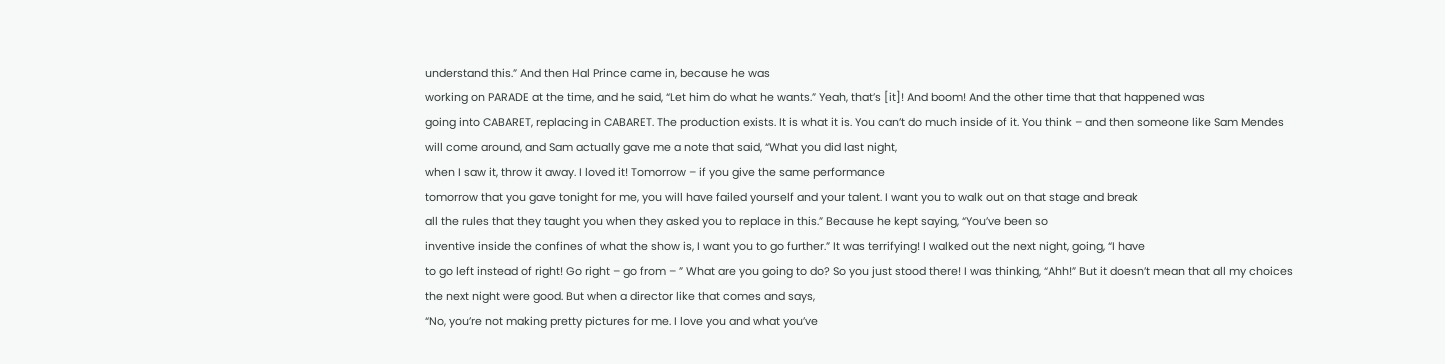understand this.” And then Hal Prince came in, because he was
working on PARADE at the time, and he said, “Let him do what he wants.” Yeah, that’s [it]! And boom! And the other time that that happened was
going into CABARET, replacing in CABARET. The production exists. It is what it is. You can’t do much inside of it. You think – and then someone like Sam Mendes
will come around, and Sam actually gave me a note that said, “What you did last night,
when I saw it, throw it away. I loved it! Tomorrow – if you give the same performance
tomorrow that you gave tonight for me, you will have failed yourself and your talent. I want you to walk out on that stage and break
all the rules that they taught you when they asked you to replace in this.” Because he kept saying, “You’ve been so
inventive inside the confines of what the show is, I want you to go further.” It was terrifying! I walked out the next night, going, “I have
to go left instead of right! Go right – go from – ” What are you going to do? So you just stood there! I was thinking, “Ahh!” But it doesn’t mean that all my choices
the next night were good. But when a director like that comes and says,
“No, you’re not making pretty pictures for me. I love you and what you’ve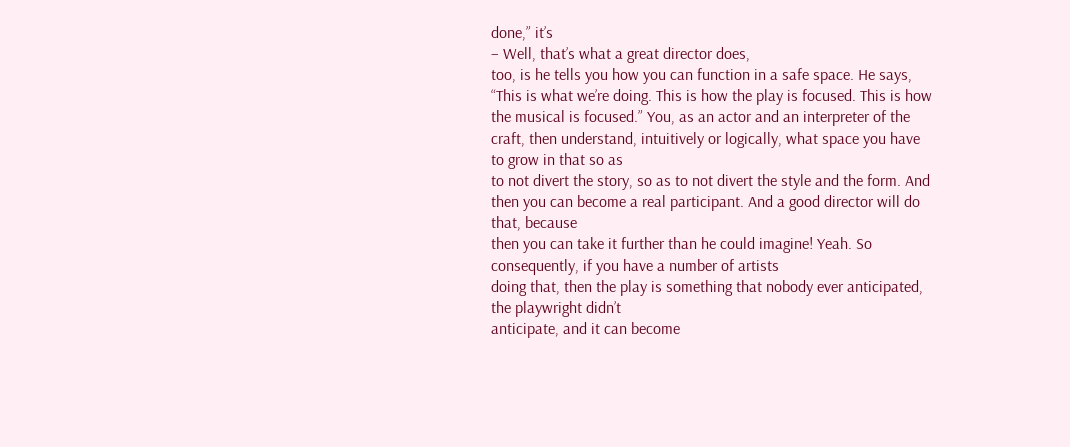done,” it’s
– Well, that’s what a great director does,
too, is he tells you how you can function in a safe space. He says, “This is what we’re doing. This is how the play is focused. This is how the musical is focused.” You, as an actor and an interpreter of the
craft, then understand, intuitively or logically, what space you have to grow in that so as
to not divert the story, so as to not divert the style and the form. And then you can become a real participant. And a good director will do that, because
then you can take it further than he could imagine! Yeah. So consequently, if you have a number of artists
doing that, then the play is something that nobody ever anticipated, the playwright didn’t
anticipate, and it can become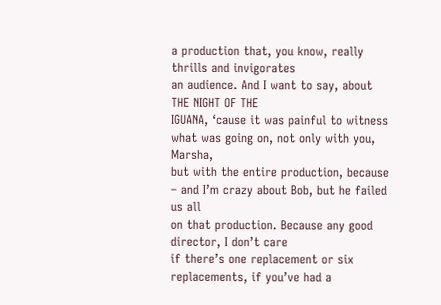a production that, you know, really thrills and invigorates
an audience. And I want to say, about THE NIGHT OF THE
IGUANA, ‘cause it was painful to witness what was going on, not only with you, Marsha,
but with the entire production, because – and I’m crazy about Bob, but he failed us all
on that production. Because any good director, I don’t care
if there’s one replacement or six replacements, if you’ve had a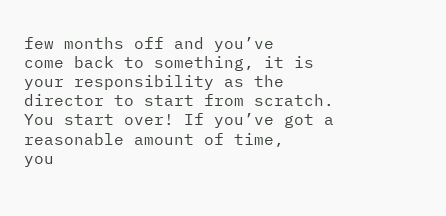few months off and you’ve
come back to something, it is your responsibility as the director to start from scratch. You start over! If you’ve got a reasonable amount of time,
you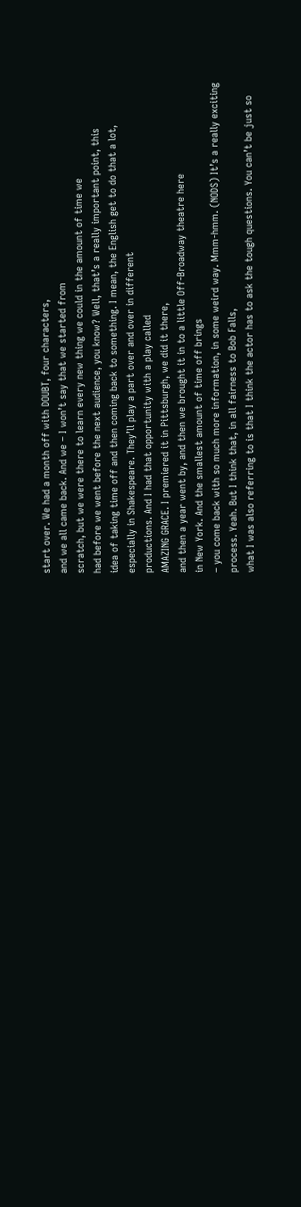start over. We had a month off with DOUBT, four characters,
and we all came back. And we – I won’t say that we started from
scratch, but we were there to learn every new thing we could in the amount of time we
had before we went before the next audience, you know? Well, that’s a really important point, this
idea of taking time off and then coming back to something. I mean, the English get to do that a lot,
especially in Shakespeare. They’ll play a part over and over in different
productions. And I had that opportunity with a play called
AMAZING GRACE. I premiered it in Pittsburgh, we did it there,
and then a year went by, and then we brought it in to a little Off-Broadway theatre here
in New York. And the smallest amount of time off brings
– you come back with so much more information, in some weird way. Mmm-hmm. (NODS) It’s a really exciting process. Yeah. But I think that, in all fairness to Bob Falls,
what I was also referring to is that I think the actor has to ask the tough questions. You can’t be just so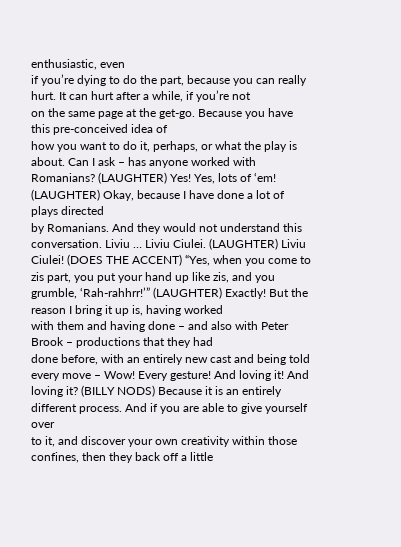enthusiastic, even
if you’re dying to do the part, because you can really hurt. It can hurt after a while, if you’re not
on the same page at the get-go. Because you have this pre-conceived idea of
how you want to do it, perhaps, or what the play is about. Can I ask – has anyone worked with Romanians? (LAUGHTER) Yes! Yes, lots of ‘em! (LAUGHTER) Okay, because I have done a lot of plays directed
by Romanians. And they would not understand this conversation. Liviu … Liviu Ciulei. (LAUGHTER) Liviu Ciulei! (DOES THE ACCENT) “Yes, when you come to
zis part, you put your hand up like zis, and you grumble, ‘Rah-rahhrr!’” (LAUGHTER) Exactly! But the reason I bring it up is, having worked
with them and having done – and also with Peter Brook – productions that they had
done before, with an entirely new cast and being told every move – Wow! Every gesture! And loving it! And loving it? (BILLY NODS) Because it is an entirely different process. And if you are able to give yourself over
to it, and discover your own creativity within those confines, then they back off a little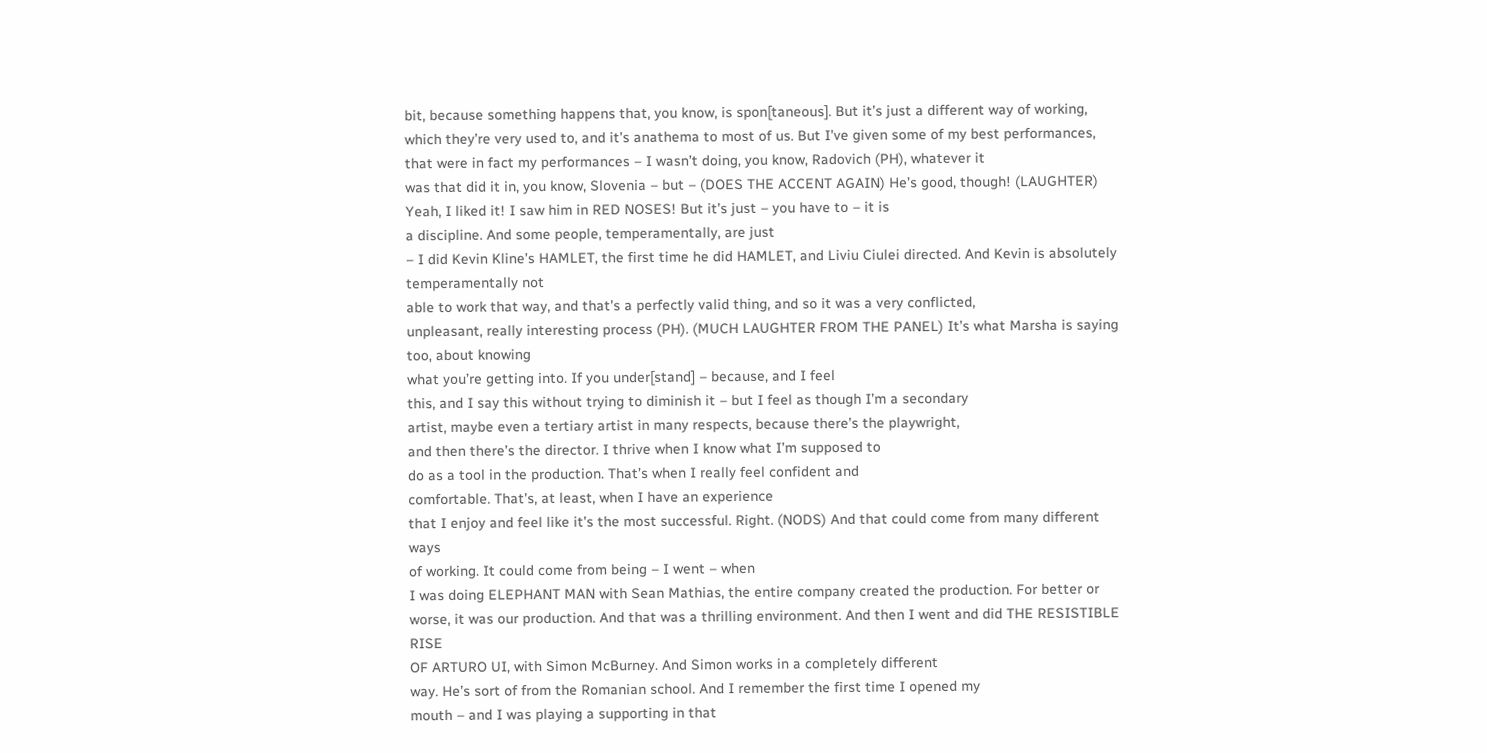bit, because something happens that, you know, is spon[taneous]. But it’s just a different way of working,
which they’re very used to, and it’s anathema to most of us. But I’ve given some of my best performances,
that were in fact my performances – I wasn’t doing, you know, Radovich (PH), whatever it
was that did it in, you know, Slovenia – but – (DOES THE ACCENT AGAIN) He’s good, though! (LAUGHTER) Yeah, I liked it! I saw him in RED NOSES! But it’s just – you have to – it is
a discipline. And some people, temperamentally, are just
– I did Kevin Kline’s HAMLET, the first time he did HAMLET, and Liviu Ciulei directed. And Kevin is absolutely temperamentally not
able to work that way, and that’s a perfectly valid thing, and so it was a very conflicted,
unpleasant, really interesting process (PH). (MUCH LAUGHTER FROM THE PANEL) It’s what Marsha is saying too, about knowing
what you’re getting into. If you under[stand] – because, and I feel
this, and I say this without trying to diminish it – but I feel as though I’m a secondary
artist, maybe even a tertiary artist in many respects, because there’s the playwright,
and then there’s the director. I thrive when I know what I’m supposed to
do as a tool in the production. That’s when I really feel confident and
comfortable. That’s, at least, when I have an experience
that I enjoy and feel like it’s the most successful. Right. (NODS) And that could come from many different ways
of working. It could come from being – I went – when
I was doing ELEPHANT MAN with Sean Mathias, the entire company created the production. For better or worse, it was our production. And that was a thrilling environment. And then I went and did THE RESISTIBLE RISE
OF ARTURO UI, with Simon McBurney. And Simon works in a completely different
way. He’s sort of from the Romanian school. And I remember the first time I opened my
mouth – and I was playing a supporting in that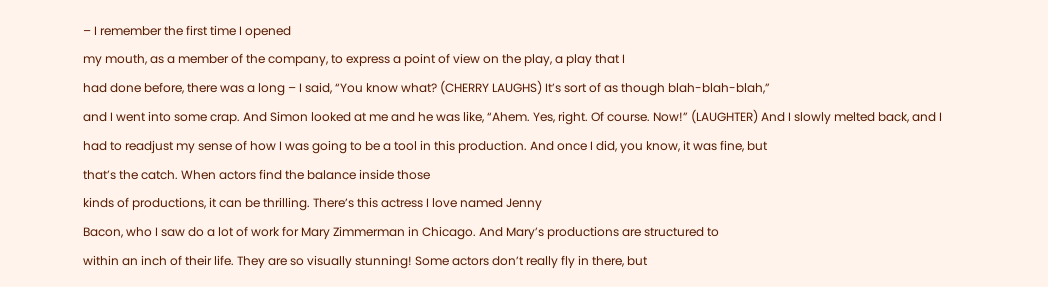– I remember the first time I opened
my mouth, as a member of the company, to express a point of view on the play, a play that I
had done before, there was a long – I said, “You know what? (CHERRY LAUGHS) It’s sort of as though blah-blah-blah,”
and I went into some crap. And Simon looked at me and he was like, “Ahem. Yes, right. Of course. Now!” (LAUGHTER) And I slowly melted back, and I
had to readjust my sense of how I was going to be a tool in this production. And once I did, you know, it was fine, but
that’s the catch. When actors find the balance inside those
kinds of productions, it can be thrilling. There’s this actress I love named Jenny
Bacon, who I saw do a lot of work for Mary Zimmerman in Chicago. And Mary’s productions are structured to
within an inch of their life. They are so visually stunning! Some actors don’t really fly in there, but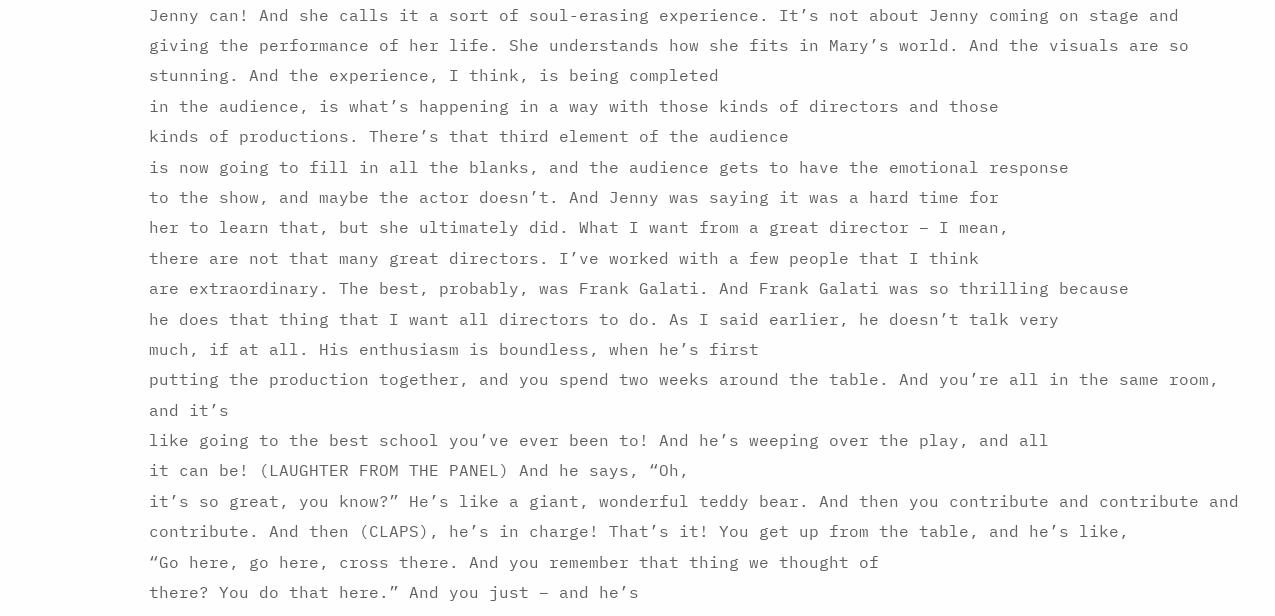Jenny can! And she calls it a sort of soul-erasing experience. It’s not about Jenny coming on stage and
giving the performance of her life. She understands how she fits in Mary’s world. And the visuals are so stunning. And the experience, I think, is being completed
in the audience, is what’s happening in a way with those kinds of directors and those
kinds of productions. There’s that third element of the audience
is now going to fill in all the blanks, and the audience gets to have the emotional response
to the show, and maybe the actor doesn’t. And Jenny was saying it was a hard time for
her to learn that, but she ultimately did. What I want from a great director – I mean,
there are not that many great directors. I’ve worked with a few people that I think
are extraordinary. The best, probably, was Frank Galati. And Frank Galati was so thrilling because
he does that thing that I want all directors to do. As I said earlier, he doesn’t talk very
much, if at all. His enthusiasm is boundless, when he’s first
putting the production together, and you spend two weeks around the table. And you’re all in the same room, and it’s
like going to the best school you’ve ever been to! And he’s weeping over the play, and all
it can be! (LAUGHTER FROM THE PANEL) And he says, “Oh,
it’s so great, you know?” He’s like a giant, wonderful teddy bear. And then you contribute and contribute and
contribute. And then (CLAPS), he’s in charge! That’s it! You get up from the table, and he’s like,
“Go here, go here, cross there. And you remember that thing we thought of
there? You do that here.” And you just – and he’s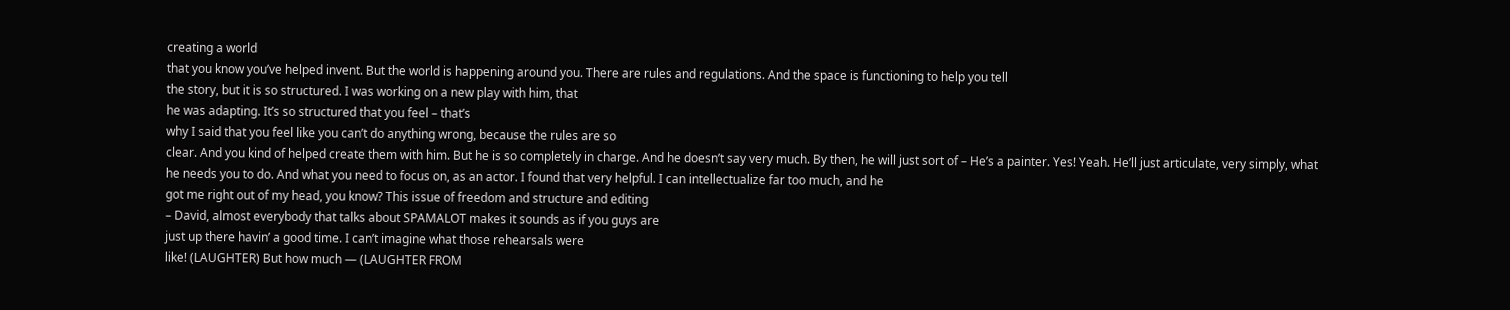creating a world
that you know you’ve helped invent. But the world is happening around you. There are rules and regulations. And the space is functioning to help you tell
the story, but it is so structured. I was working on a new play with him, that
he was adapting. It’s so structured that you feel – that’s
why I said that you feel like you can’t do anything wrong, because the rules are so
clear. And you kind of helped create them with him. But he is so completely in charge. And he doesn’t say very much. By then, he will just sort of – He’s a painter. Yes! Yeah. He’ll just articulate, very simply, what
he needs you to do. And what you need to focus on, as an actor. I found that very helpful. I can intellectualize far too much, and he
got me right out of my head, you know? This issue of freedom and structure and editing
– David, almost everybody that talks about SPAMALOT makes it sounds as if you guys are
just up there havin’ a good time. I can’t imagine what those rehearsals were
like! (LAUGHTER) But how much — (LAUGHTER FROM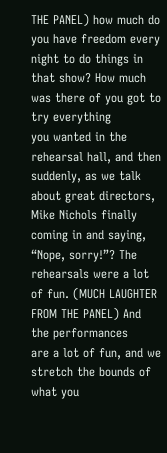THE PANEL) how much do you have freedom every night to do things in that show? How much was there of you got to try everything
you wanted in the rehearsal hall, and then suddenly, as we talk about great directors,
Mike Nichols finally coming in and saying, “Nope, sorry!”? The rehearsals were a lot of fun. (MUCH LAUGHTER FROM THE PANEL) And the performances
are a lot of fun, and we stretch the bounds of what you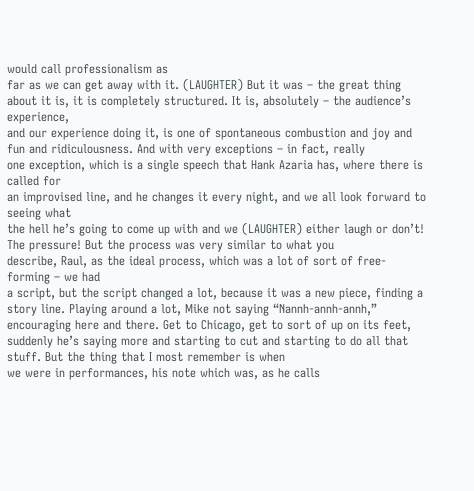would call professionalism as
far as we can get away with it. (LAUGHTER) But it was – the great thing
about it is, it is completely structured. It is, absolutely – the audience’s experience,
and our experience doing it, is one of spontaneous combustion and joy and fun and ridiculousness. And with very exceptions – in fact, really
one exception, which is a single speech that Hank Azaria has, where there is called for
an improvised line, and he changes it every night, and we all look forward to seeing what
the hell he’s going to come up with and we (LAUGHTER) either laugh or don’t! The pressure! But the process was very similar to what you
describe, Raul, as the ideal process, which was a lot of sort of free-forming – we had
a script, but the script changed a lot, because it was a new piece, finding a story line. Playing around a lot, Mike not saying “Nannh-annh-annh,”
encouraging here and there. Get to Chicago, get to sort of up on its feet,
suddenly he’s saying more and starting to cut and starting to do all that stuff. But the thing that I most remember is when
we were in performances, his note which was, as he calls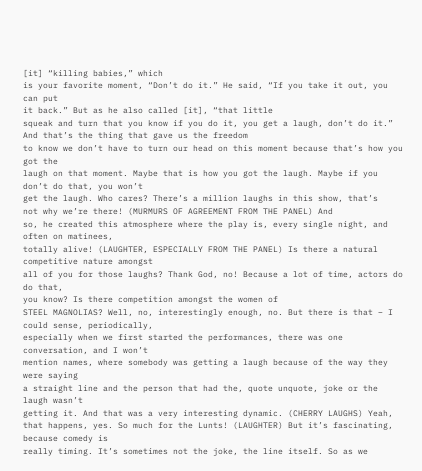[it] “killing babies,” which
is your favorite moment, “Don’t do it.” He said, “If you take it out, you can put
it back.” But as he also called [it], “that little
squeak and turn that you know if you do it, you get a laugh, don’t do it.” And that’s the thing that gave us the freedom
to know we don’t have to turn our head on this moment because that’s how you got the
laugh on that moment. Maybe that is how you got the laugh. Maybe if you don’t do that, you won’t
get the laugh. Who cares? There’s a million laughs in this show, that’s
not why we’re there! (MURMURS OF AGREEMENT FROM THE PANEL) And
so, he created this atmosphere where the play is, every single night, and often on matinees,
totally alive! (LAUGHTER, ESPECIALLY FROM THE PANEL) Is there a natural competitive nature amongst
all of you for those laughs? Thank God, no! Because a lot of time, actors do do that,
you know? Is there competition amongst the women of
STEEL MAGNOLIAS? Well, no, interestingly enough, no. But there is that – I could sense, periodically,
especially when we first started the performances, there was one conversation, and I won’t
mention names, where somebody was getting a laugh because of the way they were saying
a straight line and the person that had the, quote unquote, joke or the laugh wasn’t
getting it. And that was a very interesting dynamic. (CHERRY LAUGHS) Yeah, that happens, yes. So much for the Lunts! (LAUGHTER) But it’s fascinating, because comedy is
really timing. It’s sometimes not the joke, the line itself. So as we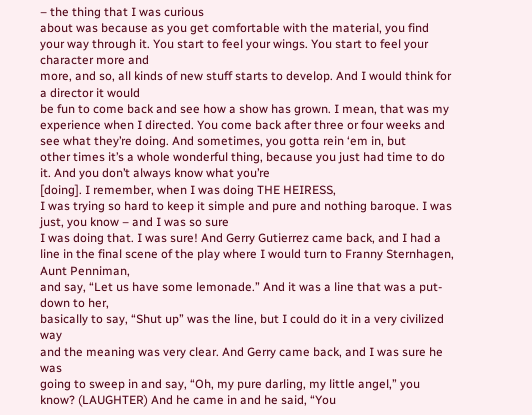– the thing that I was curious
about was because as you get comfortable with the material, you find your way through it. You start to feel your wings. You start to feel your character more and
more, and so, all kinds of new stuff starts to develop. And I would think for a director it would
be fun to come back and see how a show has grown. I mean, that was my experience when I directed. You come back after three or four weeks and
see what they’re doing. And sometimes, you gotta rein ‘em in, but
other times it’s a whole wonderful thing, because you just had time to do it. And you don’t always know what you’re
[doing]. I remember, when I was doing THE HEIRESS,
I was trying so hard to keep it simple and pure and nothing baroque. I was just, you know – and I was so sure
I was doing that. I was sure! And Gerry Gutierrez came back, and I had a
line in the final scene of the play where I would turn to Franny Sternhagen, Aunt Penniman,
and say, “Let us have some lemonade.” And it was a line that was a put-down to her,
basically to say, “Shut up” was the line, but I could do it in a very civilized way
and the meaning was very clear. And Gerry came back, and I was sure he was
going to sweep in and say, “Oh, my pure darling, my little angel,” you know? (LAUGHTER) And he came in and he said, “You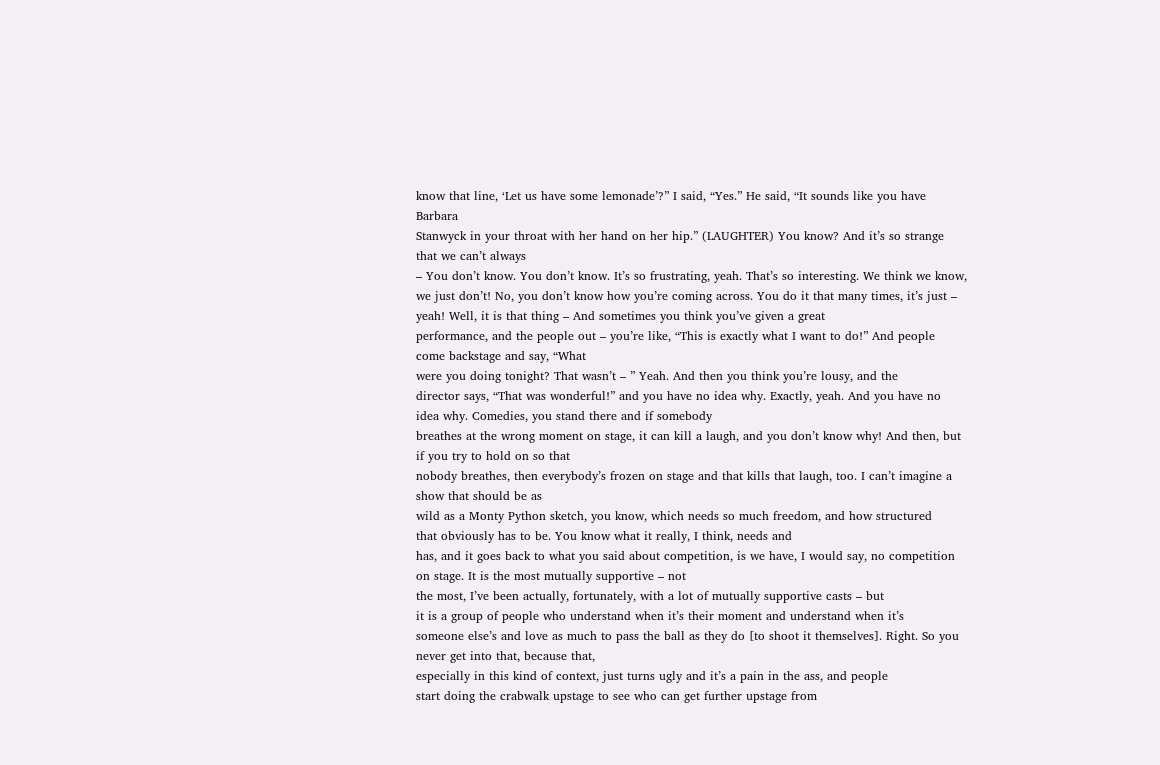know that line, ‘Let us have some lemonade’?” I said, “Yes.” He said, “It sounds like you have Barbara
Stanwyck in your throat with her hand on her hip.” (LAUGHTER) You know? And it’s so strange that we can’t always
– You don’t know. You don’t know. It’s so frustrating, yeah. That’s so interesting. We think we know, we just don’t! No, you don’t know how you’re coming across. You do it that many times, it’s just – yeah! Well, it is that thing – And sometimes you think you’ve given a great
performance, and the people out – you’re like, “This is exactly what I want to do!” And people come backstage and say, “What
were you doing tonight? That wasn’t – ” Yeah. And then you think you’re lousy, and the
director says, “That was wonderful!” and you have no idea why. Exactly, yeah. And you have no idea why. Comedies, you stand there and if somebody
breathes at the wrong moment on stage, it can kill a laugh, and you don’t know why! And then, but if you try to hold on so that
nobody breathes, then everybody’s frozen on stage and that kills that laugh, too. I can’t imagine a show that should be as
wild as a Monty Python sketch, you know, which needs so much freedom, and how structured
that obviously has to be. You know what it really, I think, needs and
has, and it goes back to what you said about competition, is we have, I would say, no competition
on stage. It is the most mutually supportive – not
the most, I’ve been actually, fortunately, with a lot of mutually supportive casts – but
it is a group of people who understand when it’s their moment and understand when it’s
someone else’s and love as much to pass the ball as they do [to shoot it themselves]. Right. So you never get into that, because that,
especially in this kind of context, just turns ugly and it’s a pain in the ass, and people
start doing the crabwalk upstage to see who can get further upstage from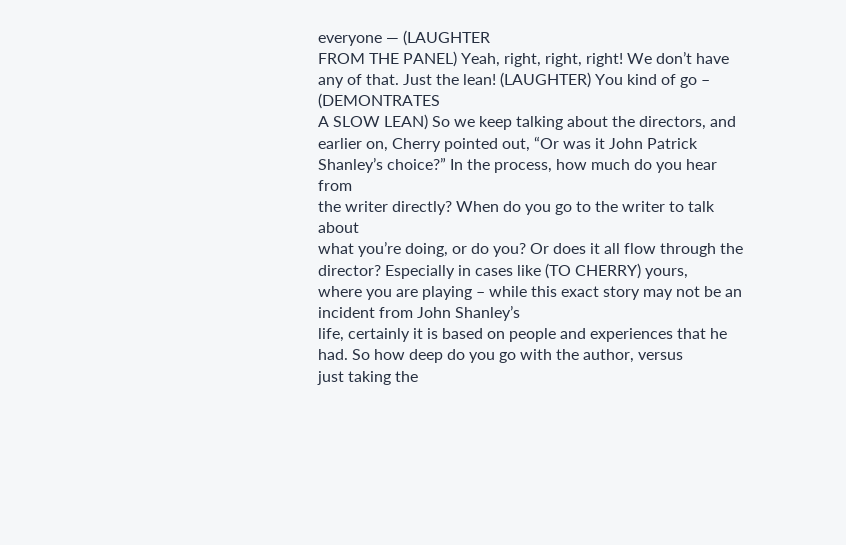everyone — (LAUGHTER
FROM THE PANEL) Yeah, right, right, right! We don’t have any of that. Just the lean! (LAUGHTER) You kind of go – (DEMONTRATES
A SLOW LEAN) So we keep talking about the directors, and
earlier on, Cherry pointed out, “Or was it John Patrick Shanley’s choice?” In the process, how much do you hear from
the writer directly? When do you go to the writer to talk about
what you’re doing, or do you? Or does it all flow through the director? Especially in cases like (TO CHERRY) yours,
where you are playing – while this exact story may not be an incident from John Shanley’s
life, certainly it is based on people and experiences that he had. So how deep do you go with the author, versus
just taking the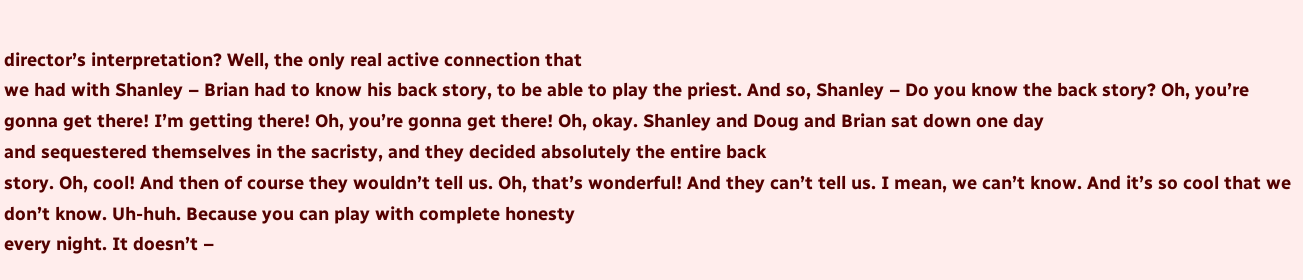director’s interpretation? Well, the only real active connection that
we had with Shanley – Brian had to know his back story, to be able to play the priest. And so, Shanley – Do you know the back story? Oh, you’re gonna get there! I’m getting there! Oh, you’re gonna get there! Oh, okay. Shanley and Doug and Brian sat down one day
and sequestered themselves in the sacristy, and they decided absolutely the entire back
story. Oh, cool! And then of course they wouldn’t tell us. Oh, that’s wonderful! And they can’t tell us. I mean, we can’t know. And it’s so cool that we don’t know. Uh-huh. Because you can play with complete honesty
every night. It doesn’t –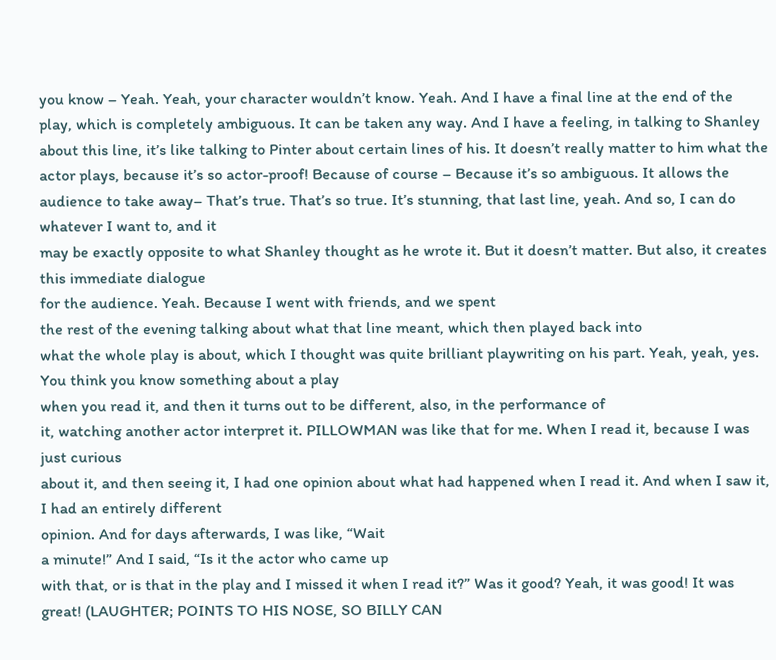you know – Yeah. Yeah, your character wouldn’t know. Yeah. And I have a final line at the end of the
play, which is completely ambiguous. It can be taken any way. And I have a feeling, in talking to Shanley
about this line, it’s like talking to Pinter about certain lines of his. It doesn’t really matter to him what the
actor plays, because it’s so actor-proof! Because of course – Because it’s so ambiguous. It allows the audience to take away– That’s true. That’s so true. It’s stunning, that last line, yeah. And so, I can do whatever I want to, and it
may be exactly opposite to what Shanley thought as he wrote it. But it doesn’t matter. But also, it creates this immediate dialogue
for the audience. Yeah. Because I went with friends, and we spent
the rest of the evening talking about what that line meant, which then played back into
what the whole play is about, which I thought was quite brilliant playwriting on his part. Yeah, yeah, yes. You think you know something about a play
when you read it, and then it turns out to be different, also, in the performance of
it, watching another actor interpret it. PILLOWMAN was like that for me. When I read it, because I was just curious
about it, and then seeing it, I had one opinion about what had happened when I read it. And when I saw it, I had an entirely different
opinion. And for days afterwards, I was like, “Wait
a minute!” And I said, “Is it the actor who came up
with that, or is that in the play and I missed it when I read it?” Was it good? Yeah, it was good! It was great! (LAUGHTER; POINTS TO HIS NOSE, SO BILLY CAN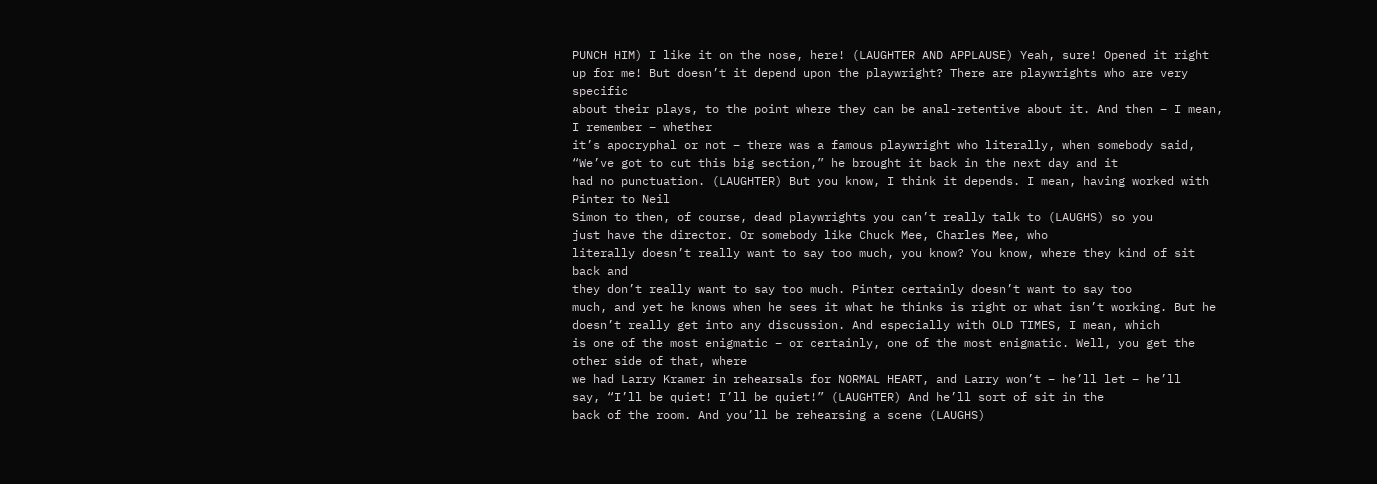PUNCH HIM) I like it on the nose, here! (LAUGHTER AND APPLAUSE) Yeah, sure! Opened it right up for me! But doesn’t it depend upon the playwright? There are playwrights who are very specific
about their plays, to the point where they can be anal-retentive about it. And then – I mean, I remember – whether
it’s apocryphal or not – there was a famous playwright who literally, when somebody said,
“We’ve got to cut this big section,” he brought it back in the next day and it
had no punctuation. (LAUGHTER) But you know, I think it depends. I mean, having worked with Pinter to Neil
Simon to then, of course, dead playwrights you can’t really talk to (LAUGHS) so you
just have the director. Or somebody like Chuck Mee, Charles Mee, who
literally doesn’t really want to say too much, you know? You know, where they kind of sit back and
they don’t really want to say too much. Pinter certainly doesn’t want to say too
much, and yet he knows when he sees it what he thinks is right or what isn’t working. But he doesn’t really get into any discussion. And especially with OLD TIMES, I mean, which
is one of the most enigmatic – or certainly, one of the most enigmatic. Well, you get the other side of that, where
we had Larry Kramer in rehearsals for NORMAL HEART, and Larry won’t – he’ll let – he’ll
say, “I’ll be quiet! I’ll be quiet!” (LAUGHTER) And he’ll sort of sit in the
back of the room. And you’ll be rehearsing a scene (LAUGHS)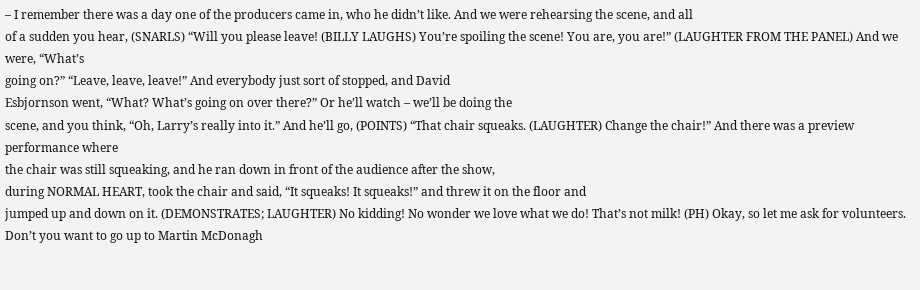– I remember there was a day one of the producers came in, who he didn’t like. And we were rehearsing the scene, and all
of a sudden you hear, (SNARLS) “Will you please leave! (BILLY LAUGHS) You’re spoiling the scene! You are, you are!” (LAUGHTER FROM THE PANEL) And we were, “What’s
going on?” “Leave, leave, leave!” And everybody just sort of stopped, and David
Esbjornson went, “What? What’s going on over there?” Or he’ll watch – we’ll be doing the
scene, and you think, “Oh, Larry’s really into it.” And he’ll go, (POINTS) “That chair squeaks. (LAUGHTER) Change the chair!” And there was a preview performance where
the chair was still squeaking, and he ran down in front of the audience after the show,
during NORMAL HEART, took the chair and said, “It squeaks! It squeaks!” and threw it on the floor and
jumped up and down on it. (DEMONSTRATES; LAUGHTER) No kidding! No wonder we love what we do! That’s not milk! (PH) Okay, so let me ask for volunteers. Don’t you want to go up to Martin McDonagh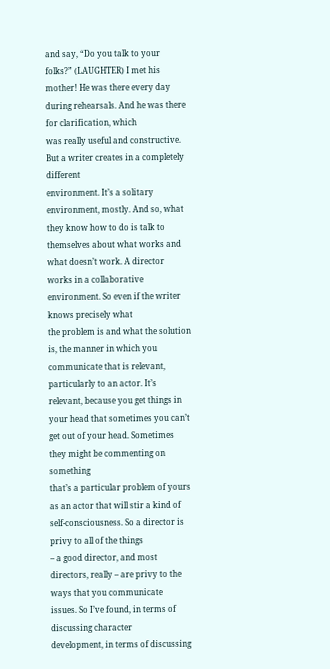and say, “Do you talk to your folks?” (LAUGHTER) I met his mother! He was there every day during rehearsals. And he was there for clarification, which
was really useful and constructive. But a writer creates in a completely different
environment. It’s a solitary environment, mostly. And so, what they know how to do is talk to
themselves about what works and what doesn’t work. A director works in a collaborative environment. So even if the writer knows precisely what
the problem is and what the solution is, the manner in which you communicate that is relevant,
particularly to an actor. It’s relevant, because you get things in
your head that sometimes you can’t get out of your head. Sometimes they might be commenting on something
that’s a particular problem of yours as an actor that will stir a kind of self-consciousness. So a director is privy to all of the things
– a good director, and most directors, really – are privy to the ways that you communicate
issues. So I’ve found, in terms of discussing character
development, in terms of discussing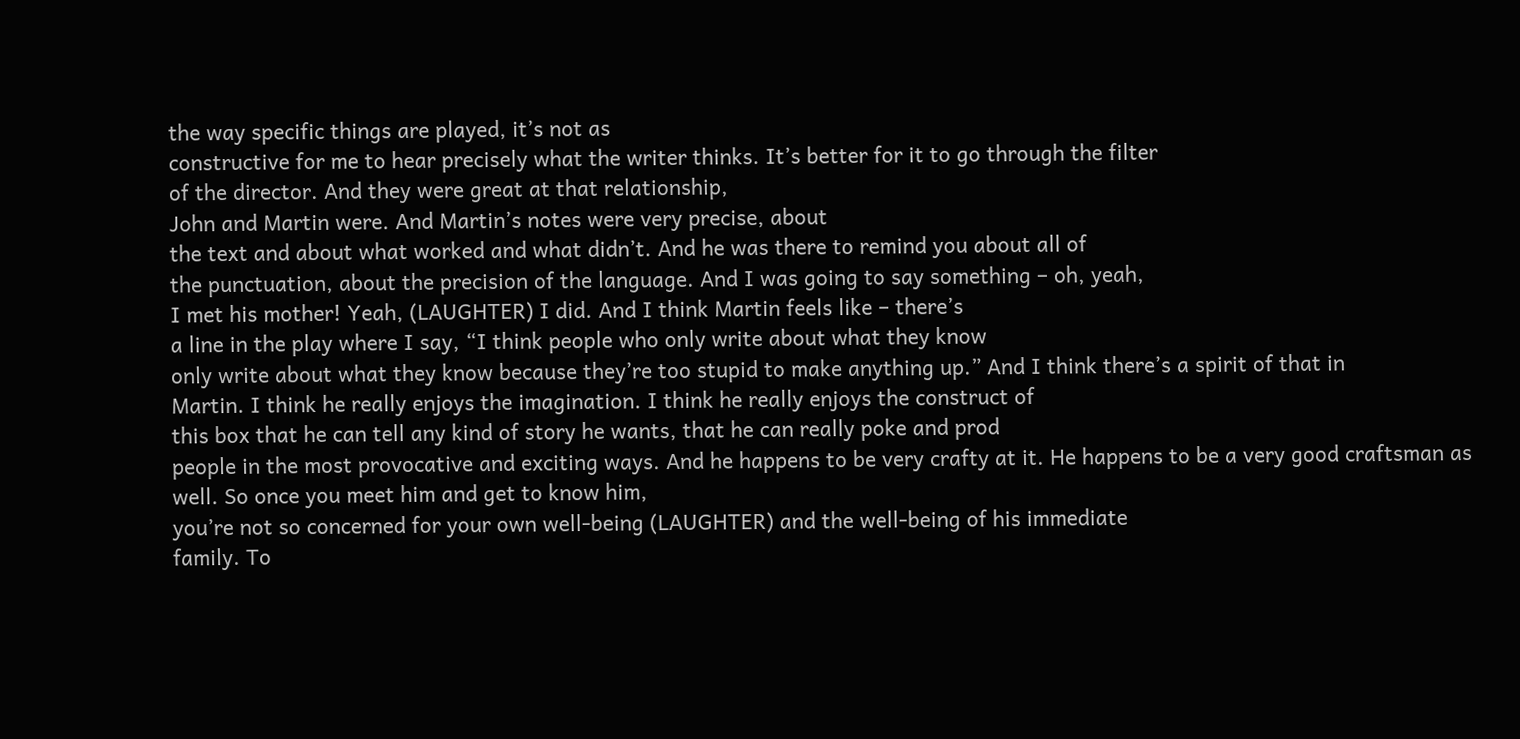the way specific things are played, it’s not as
constructive for me to hear precisely what the writer thinks. It’s better for it to go through the filter
of the director. And they were great at that relationship,
John and Martin were. And Martin’s notes were very precise, about
the text and about what worked and what didn’t. And he was there to remind you about all of
the punctuation, about the precision of the language. And I was going to say something – oh, yeah,
I met his mother! Yeah, (LAUGHTER) I did. And I think Martin feels like – there’s
a line in the play where I say, “I think people who only write about what they know
only write about what they know because they’re too stupid to make anything up.” And I think there’s a spirit of that in
Martin. I think he really enjoys the imagination. I think he really enjoys the construct of
this box that he can tell any kind of story he wants, that he can really poke and prod
people in the most provocative and exciting ways. And he happens to be very crafty at it. He happens to be a very good craftsman as
well. So once you meet him and get to know him,
you’re not so concerned for your own well-being (LAUGHTER) and the well-being of his immediate
family. To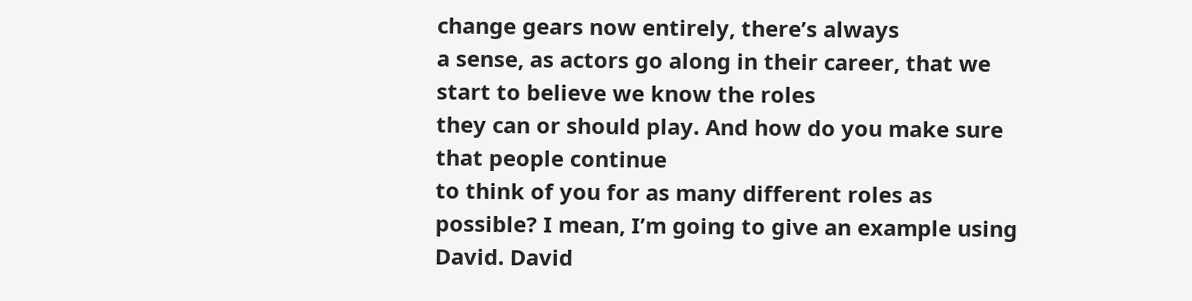change gears now entirely, there’s always
a sense, as actors go along in their career, that we start to believe we know the roles
they can or should play. And how do you make sure that people continue
to think of you for as many different roles as possible? I mean, I’m going to give an example using
David. David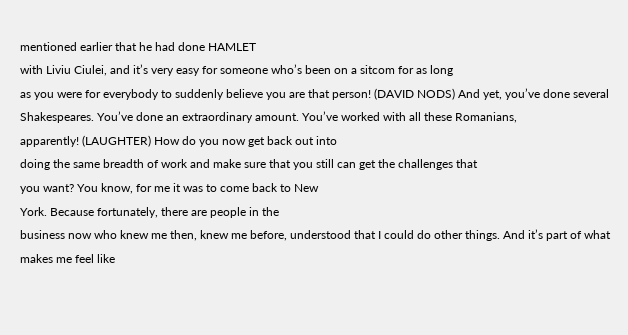mentioned earlier that he had done HAMLET
with Liviu Ciulei, and it’s very easy for someone who’s been on a sitcom for as long
as you were for everybody to suddenly believe you are that person! (DAVID NODS) And yet, you’ve done several
Shakespeares. You’ve done an extraordinary amount. You’ve worked with all these Romanians,
apparently! (LAUGHTER) How do you now get back out into
doing the same breadth of work and make sure that you still can get the challenges that
you want? You know, for me it was to come back to New
York. Because fortunately, there are people in the
business now who knew me then, knew me before, understood that I could do other things. And it’s part of what makes me feel like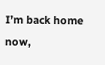I’m back home now,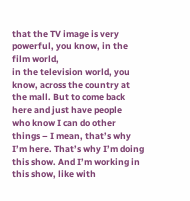that the TV image is very powerful, you know, in the film world,
in the television world, you know, across the country at the mall. But to come back here and just have people
who know I can do other things – I mean, that’s why I’m here. That’s why I’m doing this show. And I’m working in this show, like with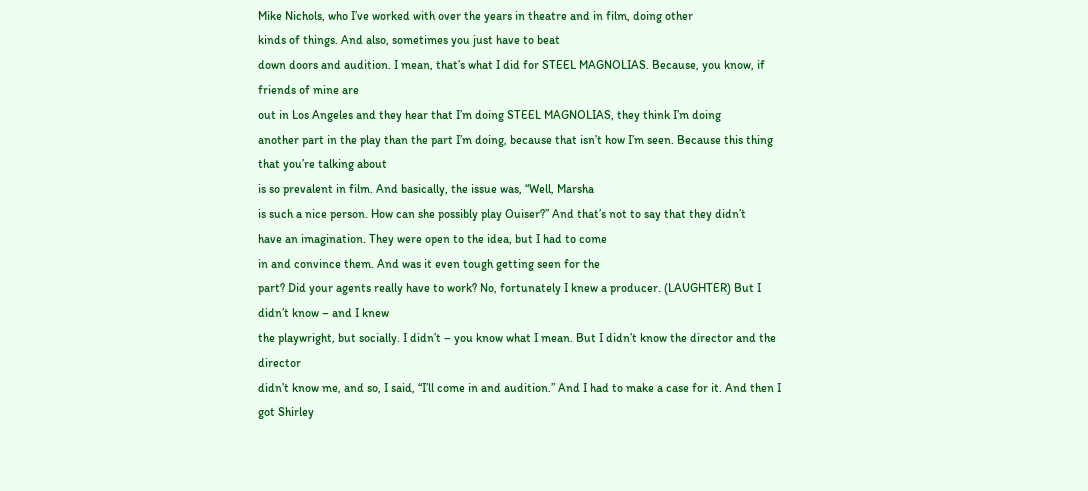Mike Nichols, who I’ve worked with over the years in theatre and in film, doing other
kinds of things. And also, sometimes you just have to beat
down doors and audition. I mean, that’s what I did for STEEL MAGNOLIAS. Because, you know, if friends of mine are
out in Los Angeles and they hear that I’m doing STEEL MAGNOLIAS, they think I’m doing
another part in the play than the part I’m doing, because that isn’t how I’m seen. Because this thing that you’re talking about
is so prevalent in film. And basically, the issue was, “Well, Marsha
is such a nice person. How can she possibly play Ouiser?” And that’s not to say that they didn’t
have an imagination. They were open to the idea, but I had to come
in and convince them. And was it even tough getting seen for the
part? Did your agents really have to work? No, fortunately I knew a producer. (LAUGHTER) But I didn’t know – and I knew
the playwright, but socially. I didn’t – you know what I mean. But I didn’t know the director and the director
didn’t know me, and so, I said, “I’ll come in and audition.” And I had to make a case for it. And then I got Shirley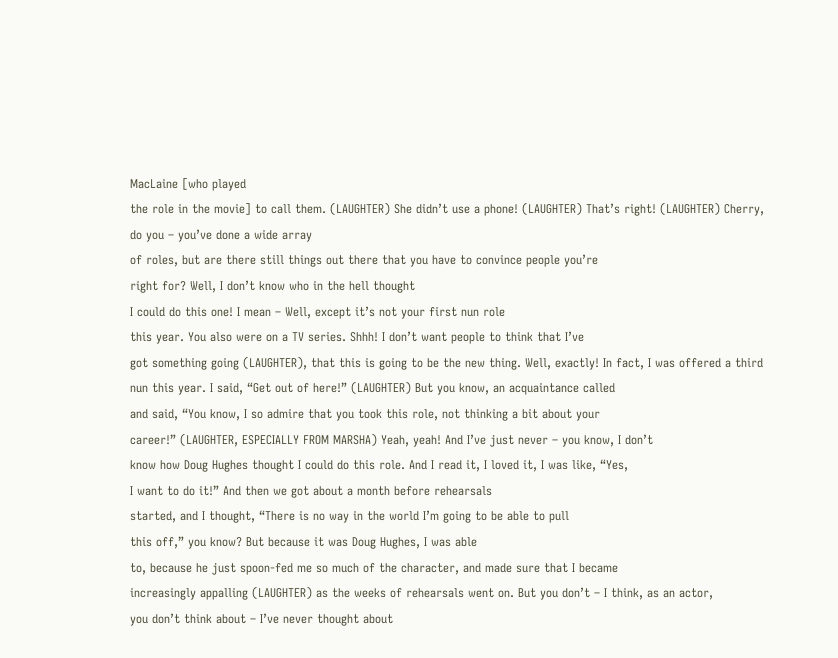MacLaine [who played
the role in the movie] to call them. (LAUGHTER) She didn’t use a phone! (LAUGHTER) That’s right! (LAUGHTER) Cherry, do you – you’ve done a wide array
of roles, but are there still things out there that you have to convince people you’re
right for? Well, I don’t know who in the hell thought
I could do this one! I mean – Well, except it’s not your first nun role
this year. You also were on a TV series. Shhh! I don’t want people to think that I’ve
got something going (LAUGHTER), that this is going to be the new thing. Well, exactly! In fact, I was offered a third nun this year. I said, “Get out of here!” (LAUGHTER) But you know, an acquaintance called
and said, “You know, I so admire that you took this role, not thinking a bit about your
career!” (LAUGHTER, ESPECIALLY FROM MARSHA) Yeah, yeah! And I’ve just never – you know, I don’t
know how Doug Hughes thought I could do this role. And I read it, I loved it, I was like, “Yes,
I want to do it!” And then we got about a month before rehearsals
started, and I thought, “There is no way in the world I’m going to be able to pull
this off,” you know? But because it was Doug Hughes, I was able
to, because he just spoon-fed me so much of the character, and made sure that I became
increasingly appalling (LAUGHTER) as the weeks of rehearsals went on. But you don’t – I think, as an actor,
you don’t think about – I’ve never thought about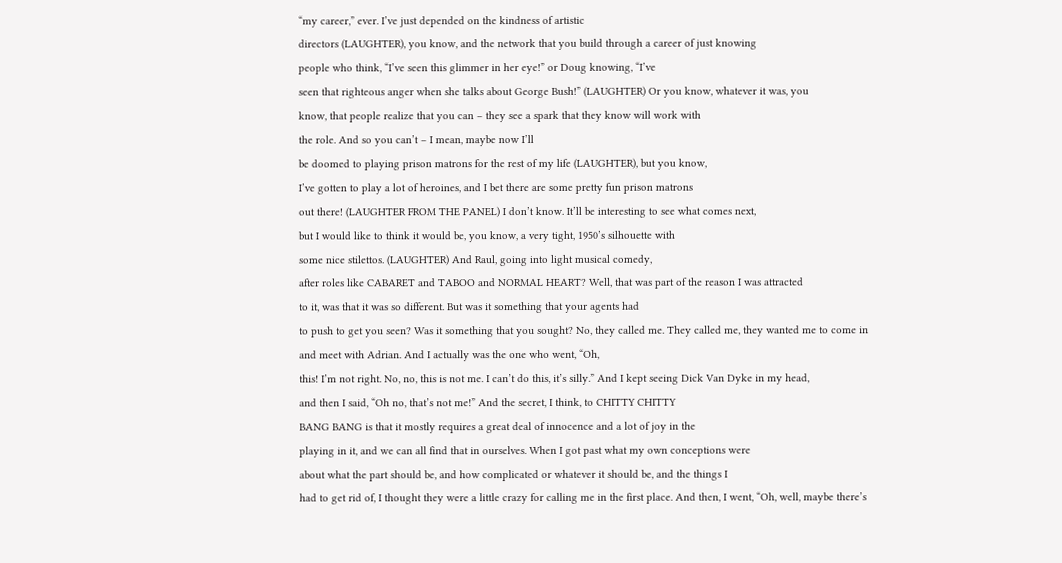“my career,” ever. I’ve just depended on the kindness of artistic
directors (LAUGHTER), you know, and the network that you build through a career of just knowing
people who think, “I’ve seen this glimmer in her eye!” or Doug knowing, “I’ve
seen that righteous anger when she talks about George Bush!” (LAUGHTER) Or you know, whatever it was, you
know, that people realize that you can – they see a spark that they know will work with
the role. And so you can’t – I mean, maybe now I’ll
be doomed to playing prison matrons for the rest of my life (LAUGHTER), but you know,
I’ve gotten to play a lot of heroines, and I bet there are some pretty fun prison matrons
out there! (LAUGHTER FROM THE PANEL) I don’t know. It’ll be interesting to see what comes next,
but I would like to think it would be, you know, a very tight, 1950’s silhouette with
some nice stilettos. (LAUGHTER) And Raul, going into light musical comedy,
after roles like CABARET and TABOO and NORMAL HEART? Well, that was part of the reason I was attracted
to it, was that it was so different. But was it something that your agents had
to push to get you seen? Was it something that you sought? No, they called me. They called me, they wanted me to come in
and meet with Adrian. And I actually was the one who went, “Oh,
this! I’m not right. No, no, this is not me. I can’t do this, it’s silly.” And I kept seeing Dick Van Dyke in my head,
and then I said, “Oh no, that’s not me!” And the secret, I think, to CHITTY CHITTY
BANG BANG is that it mostly requires a great deal of innocence and a lot of joy in the
playing in it, and we can all find that in ourselves. When I got past what my own conceptions were
about what the part should be, and how complicated or whatever it should be, and the things I
had to get rid of, I thought they were a little crazy for calling me in the first place. And then, I went, “Oh, well, maybe there’s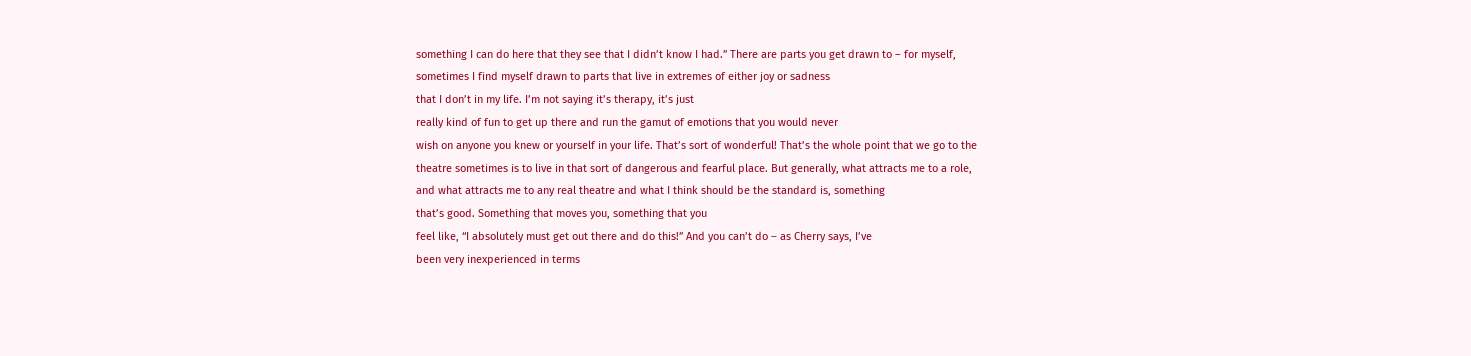something I can do here that they see that I didn’t know I had.” There are parts you get drawn to – for myself,
sometimes I find myself drawn to parts that live in extremes of either joy or sadness
that I don’t in my life. I’m not saying it’s therapy, it’s just
really kind of fun to get up there and run the gamut of emotions that you would never
wish on anyone you knew or yourself in your life. That’s sort of wonderful! That’s the whole point that we go to the
theatre sometimes is to live in that sort of dangerous and fearful place. But generally, what attracts me to a role,
and what attracts me to any real theatre and what I think should be the standard is, something
that’s good. Something that moves you, something that you
feel like, “I absolutely must get out there and do this!” And you can’t do – as Cherry says, I’ve
been very inexperienced in terms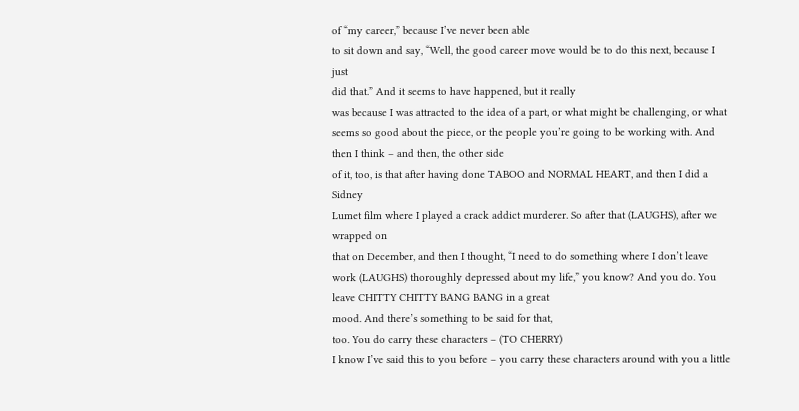of “my career,” because I’ve never been able
to sit down and say, “Well, the good career move would be to do this next, because I just
did that.” And it seems to have happened, but it really
was because I was attracted to the idea of a part, or what might be challenging, or what
seems so good about the piece, or the people you’re going to be working with. And then I think – and then, the other side
of it, too, is that after having done TABOO and NORMAL HEART, and then I did a Sidney
Lumet film where I played a crack addict murderer. So after that (LAUGHS), after we wrapped on
that on December, and then I thought, “I need to do something where I don’t leave
work (LAUGHS) thoroughly depressed about my life,” you know? And you do. You leave CHITTY CHITTY BANG BANG in a great
mood. And there’s something to be said for that,
too. You do carry these characters – (TO CHERRY)
I know I’ve said this to you before – you carry these characters around with you a little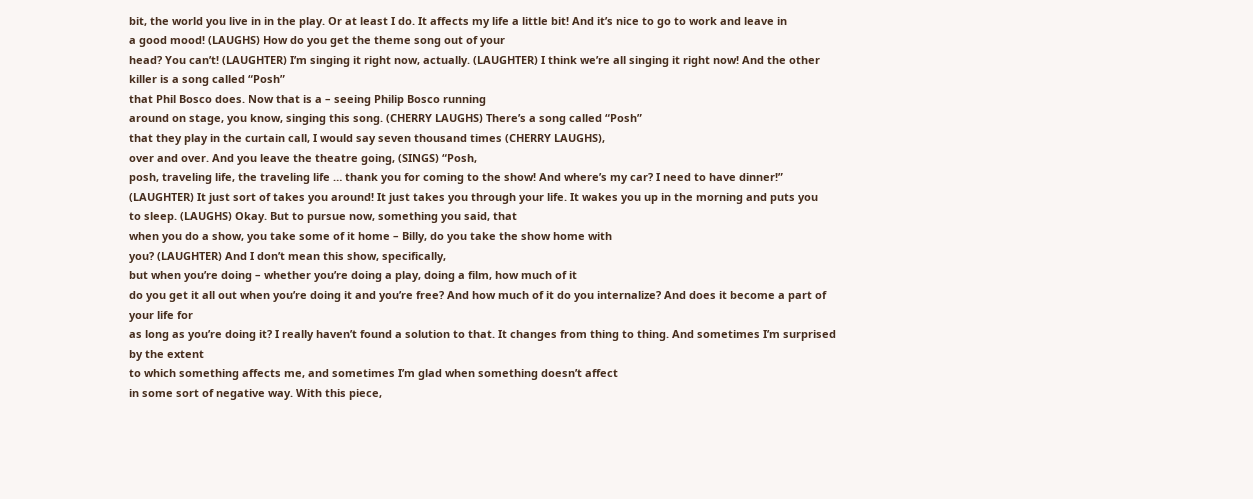bit, the world you live in in the play. Or at least I do. It affects my life a little bit! And it’s nice to go to work and leave in
a good mood! (LAUGHS) How do you get the theme song out of your
head? You can’t! (LAUGHTER) I’m singing it right now, actually. (LAUGHTER) I think we’re all singing it right now! And the other killer is a song called “Posh”
that Phil Bosco does. Now that is a – seeing Philip Bosco running
around on stage, you know, singing this song. (CHERRY LAUGHS) There’s a song called “Posh”
that they play in the curtain call, I would say seven thousand times (CHERRY LAUGHS),
over and over. And you leave the theatre going, (SINGS) “Posh,
posh, traveling life, the traveling life … thank you for coming to the show! And where’s my car? I need to have dinner!” (LAUGHTER) It just sort of takes you around! It just takes you through your life. It wakes you up in the morning and puts you
to sleep. (LAUGHS) Okay. But to pursue now, something you said, that
when you do a show, you take some of it home – Billy, do you take the show home with
you? (LAUGHTER) And I don’t mean this show, specifically,
but when you’re doing – whether you’re doing a play, doing a film, how much of it
do you get it all out when you’re doing it and you’re free? And how much of it do you internalize? And does it become a part of your life for
as long as you’re doing it? I really haven’t found a solution to that. It changes from thing to thing. And sometimes I’m surprised by the extent
to which something affects me, and sometimes I’m glad when something doesn’t affect
in some sort of negative way. With this piece,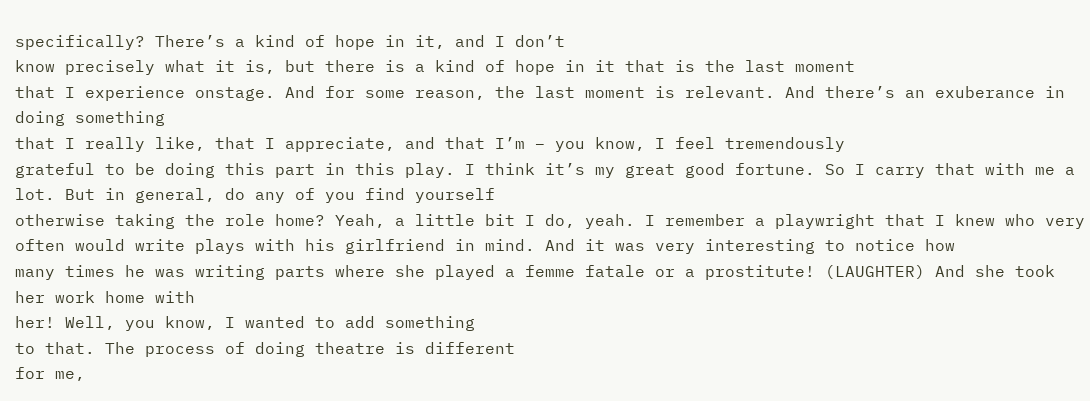specifically? There’s a kind of hope in it, and I don’t
know precisely what it is, but there is a kind of hope in it that is the last moment
that I experience onstage. And for some reason, the last moment is relevant. And there’s an exuberance in doing something
that I really like, that I appreciate, and that I’m – you know, I feel tremendously
grateful to be doing this part in this play. I think it’s my great good fortune. So I carry that with me a lot. But in general, do any of you find yourself
otherwise taking the role home? Yeah, a little bit I do, yeah. I remember a playwright that I knew who very
often would write plays with his girlfriend in mind. And it was very interesting to notice how
many times he was writing parts where she played a femme fatale or a prostitute! (LAUGHTER) And she took her work home with
her! Well, you know, I wanted to add something
to that. The process of doing theatre is different
for me,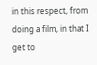in this respect, from doing a film, in that I get to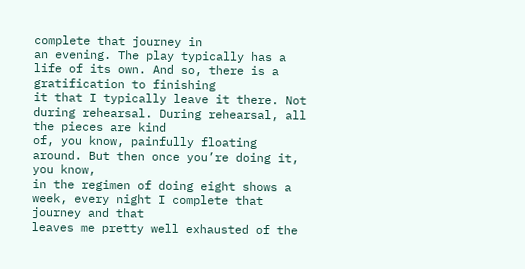complete that journey in
an evening. The play typically has a life of its own. And so, there is a gratification to finishing
it that I typically leave it there. Not during rehearsal. During rehearsal, all the pieces are kind
of, you know, painfully floating around. But then once you’re doing it, you know,
in the regimen of doing eight shows a week, every night I complete that journey and that
leaves me pretty well exhausted of the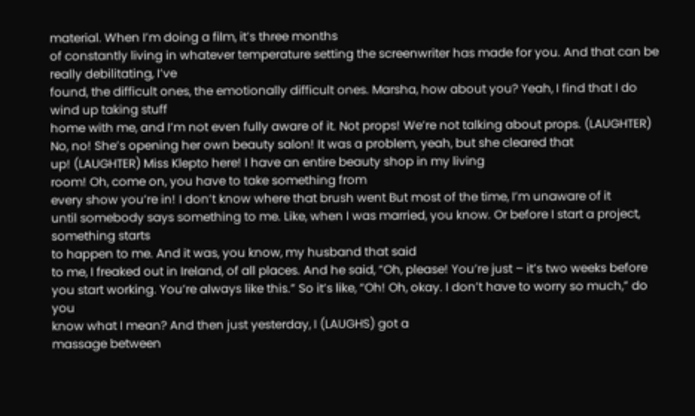material. When I’m doing a film, it’s three months
of constantly living in whatever temperature setting the screenwriter has made for you. And that can be really debilitating, I’ve
found, the difficult ones, the emotionally difficult ones. Marsha, how about you? Yeah, I find that I do wind up taking stuff
home with me, and I’m not even fully aware of it. Not props! We’re not talking about props. (LAUGHTER) No, no! She’s opening her own beauty salon! It was a problem, yeah, but she cleared that
up! (LAUGHTER) Miss Klepto here! I have an entire beauty shop in my living
room! Oh, come on, you have to take something from
every show you’re in! I don’t know where that brush went But most of the time, I’m unaware of it
until somebody says something to me. Like, when I was married, you know. Or before I start a project, something starts
to happen to me. And it was, you know, my husband that said
to me, I freaked out in Ireland, of all places. And he said, “Oh, please! You’re just – it’s two weeks before
you start working. You’re always like this.” So it’s like, “Oh! Oh, okay. I don’t have to worry so much,” do you
know what I mean? And then just yesterday, I (LAUGHS) got a
massage between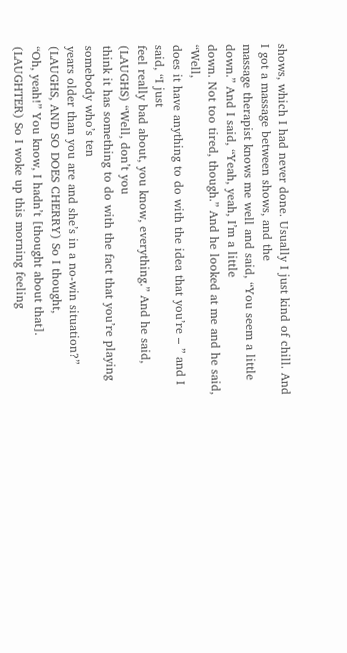shows, which I had never done. Usually I just kind of chill. And I got a massage between shows, and the
massage therapist knows me well and said, “You seem a little down.” And I said, “Yeah, yeah, I’m a little
down. Not too tired, though.” And he looked at me and he said, “Well,
does it have anything to do with the idea that you’re – ” and I said, “I just
feel really bad about, you know, everything.” And he said, (LAUGHS) “Well, don’t you
think it has something to do with the fact that you’re playing somebody who’s ten
years older than you are and she’s in a no-win situation?” (LAUGHS, AND SO DOES CHERRY) So I thought,
“Oh, yeah!” You know, I hadn’t [thought about that]. (LAUGHTER) So I woke up this morning feeling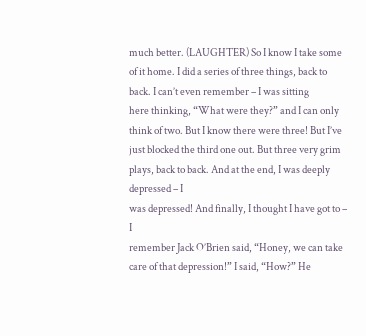much better. (LAUGHTER) So I know I take some of it home. I did a series of three things, back to back. I can’t even remember – I was sitting
here thinking, “What were they?” and I can only think of two. But I know there were three! But I’ve just blocked the third one out. But three very grim plays, back to back. And at the end, I was deeply depressed – I
was depressed! And finally, I thought I have got to – I
remember Jack O’Brien said, “Honey, we can take care of that depression!” I said, “How?” He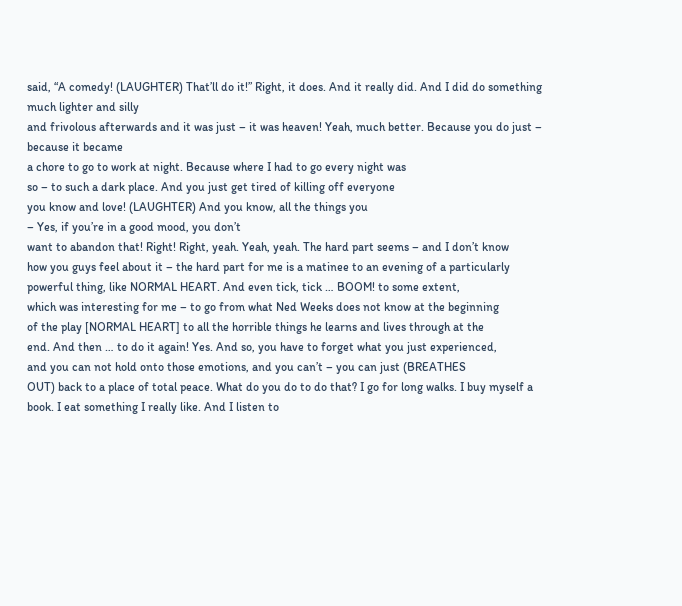said, “A comedy! (LAUGHTER) That’ll do it!” Right, it does. And it really did. And I did do something much lighter and silly
and frivolous afterwards and it was just – it was heaven! Yeah, much better. Because you do just – because it became
a chore to go to work at night. Because where I had to go every night was
so – to such a dark place. And you just get tired of killing off everyone
you know and love! (LAUGHTER) And you know, all the things you
– Yes, if you’re in a good mood, you don’t
want to abandon that! Right! Right, yeah. Yeah, yeah. The hard part seems – and I don’t know
how you guys feel about it – the hard part for me is a matinee to an evening of a particularly
powerful thing, like NORMAL HEART. And even tick, tick … BOOM! to some extent,
which was interesting for me – to go from what Ned Weeks does not know at the beginning
of the play [NORMAL HEART] to all the horrible things he learns and lives through at the
end. And then … to do it again! Yes. And so, you have to forget what you just experienced,
and you can not hold onto those emotions, and you can’t – you can just (BREATHES
OUT) back to a place of total peace. What do you do to do that? I go for long walks. I buy myself a book. I eat something I really like. And I listen to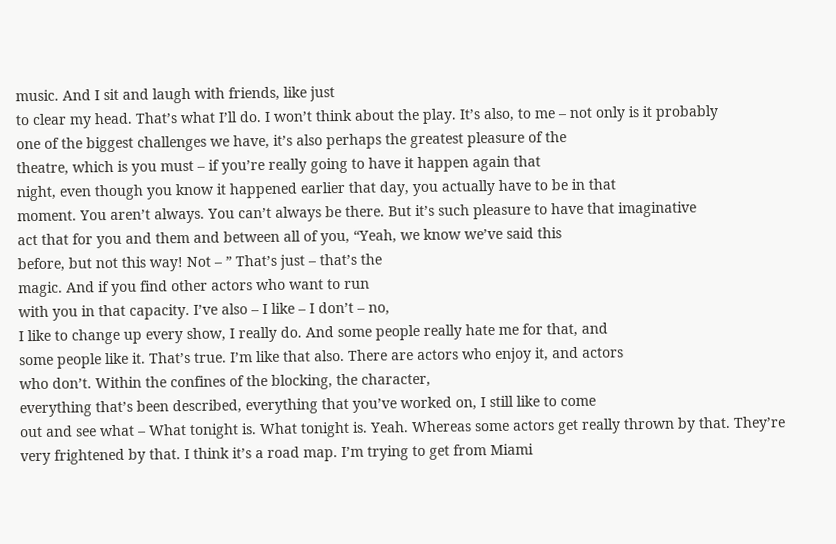music. And I sit and laugh with friends, like just
to clear my head. That’s what I’ll do. I won’t think about the play. It’s also, to me – not only is it probably
one of the biggest challenges we have, it’s also perhaps the greatest pleasure of the
theatre, which is you must – if you’re really going to have it happen again that
night, even though you know it happened earlier that day, you actually have to be in that
moment. You aren’t always. You can’t always be there. But it’s such pleasure to have that imaginative
act that for you and them and between all of you, “Yeah, we know we’ve said this
before, but not this way! Not – ” That’s just – that’s the
magic. And if you find other actors who want to run
with you in that capacity. I’ve also – I like – I don’t – no,
I like to change up every show, I really do. And some people really hate me for that, and
some people like it. That’s true. I’m like that also. There are actors who enjoy it, and actors
who don’t. Within the confines of the blocking, the character,
everything that’s been described, everything that you’ve worked on, I still like to come
out and see what – What tonight is. What tonight is. Yeah. Whereas some actors get really thrown by that. They’re very frightened by that. I think it’s a road map. I’m trying to get from Miami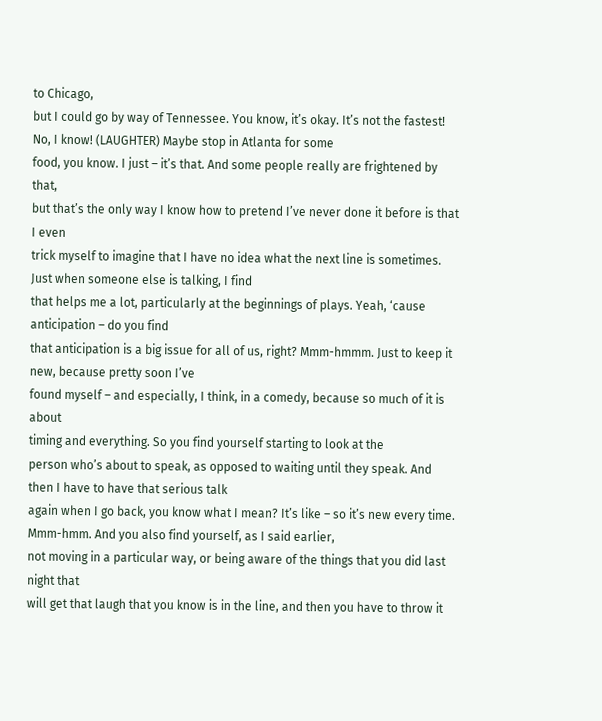to Chicago,
but I could go by way of Tennessee. You know, it’s okay. It’s not the fastest! No, I know! (LAUGHTER) Maybe stop in Atlanta for some
food, you know. I just – it’s that. And some people really are frightened by that,
but that’s the only way I know how to pretend I’ve never done it before is that I even
trick myself to imagine that I have no idea what the next line is sometimes. Just when someone else is talking, I find
that helps me a lot, particularly at the beginnings of plays. Yeah, ‘cause anticipation – do you find
that anticipation is a big issue for all of us, right? Mmm-hmmm. Just to keep it new, because pretty soon I’ve
found myself – and especially, I think, in a comedy, because so much of it is about
timing and everything. So you find yourself starting to look at the
person who’s about to speak, as opposed to waiting until they speak. And then I have to have that serious talk
again when I go back, you know what I mean? It’s like – so it’s new every time. Mmm-hmm. And you also find yourself, as I said earlier,
not moving in a particular way, or being aware of the things that you did last night that
will get that laugh that you know is in the line, and then you have to throw it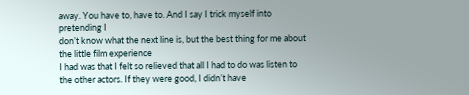away. You have to, have to. And I say I trick myself into pretending I
don’t know what the next line is, but the best thing for me about the little film experience
I had was that I felt so relieved that all I had to do was listen to the other actors. If they were good, I didn’t have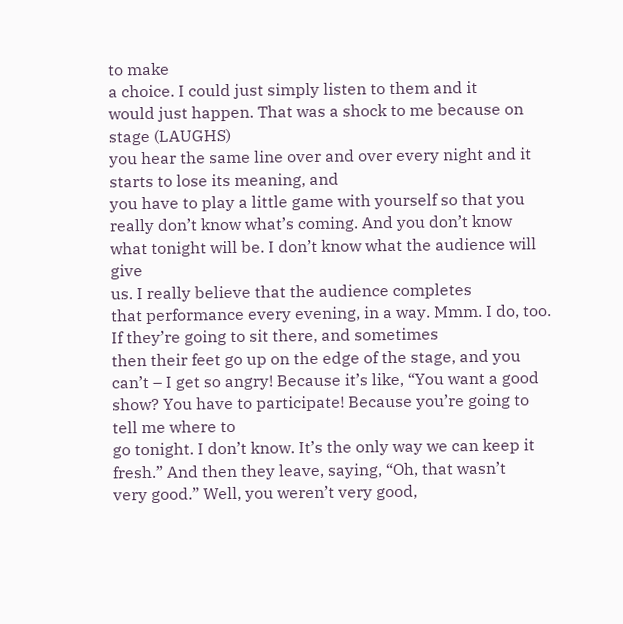to make
a choice. I could just simply listen to them and it
would just happen. That was a shock to me because on stage (LAUGHS)
you hear the same line over and over every night and it starts to lose its meaning, and
you have to play a little game with yourself so that you really don’t know what’s coming. And you don’t know what tonight will be. I don’t know what the audience will give
us. I really believe that the audience completes
that performance every evening, in a way. Mmm. I do, too. If they’re going to sit there, and sometimes
then their feet go up on the edge of the stage, and you can’t – I get so angry! Because it’s like, “You want a good show? You have to participate! Because you’re going to tell me where to
go tonight. I don’t know. It’s the only way we can keep it fresh.” And then they leave, saying, “Oh, that wasn’t
very good.” Well, you weren’t very good,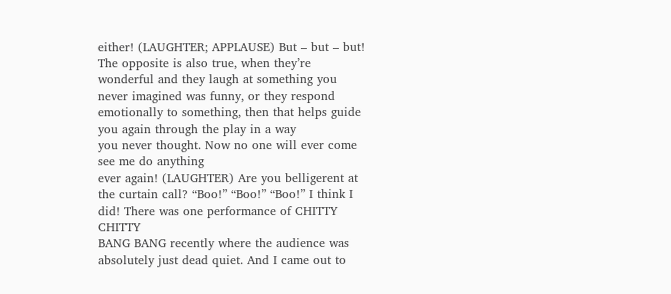either! (LAUGHTER; APPLAUSE) But – but – but! The opposite is also true, when they’re
wonderful and they laugh at something you never imagined was funny, or they respond
emotionally to something, then that helps guide you again through the play in a way
you never thought. Now no one will ever come see me do anything
ever again! (LAUGHTER) Are you belligerent at the curtain call? “Boo!” “Boo!” “Boo!” I think I did! There was one performance of CHITTY CHITTY
BANG BANG recently where the audience was absolutely just dead quiet. And I came out to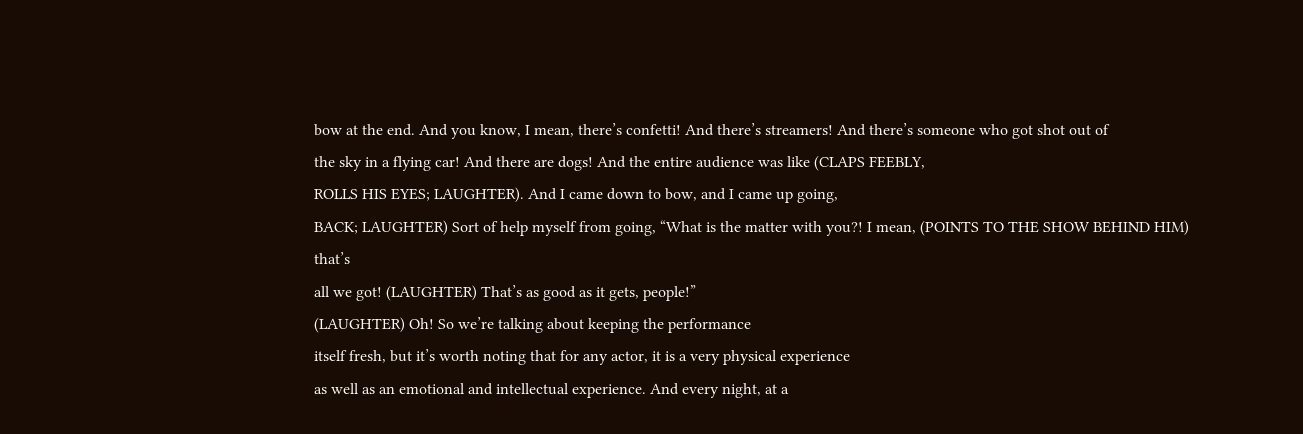bow at the end. And you know, I mean, there’s confetti! And there’s streamers! And there’s someone who got shot out of
the sky in a flying car! And there are dogs! And the entire audience was like (CLAPS FEEBLY,
ROLLS HIS EYES; LAUGHTER). And I came down to bow, and I came up going,
BACK; LAUGHTER) Sort of help myself from going, “What is the matter with you?! I mean, (POINTS TO THE SHOW BEHIND HIM) that’s
all we got! (LAUGHTER) That’s as good as it gets, people!”
(LAUGHTER) Oh! So we’re talking about keeping the performance
itself fresh, but it’s worth noting that for any actor, it is a very physical experience
as well as an emotional and intellectual experience. And every night, at a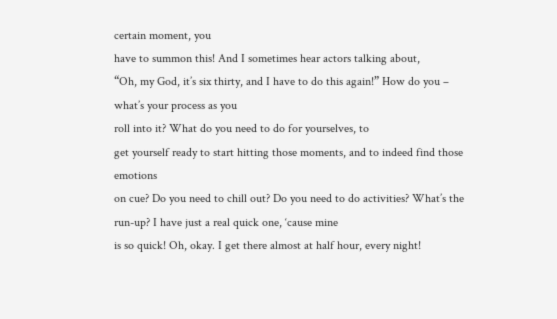certain moment, you
have to summon this! And I sometimes hear actors talking about,
“Oh, my God, it’s six thirty, and I have to do this again!” How do you – what’s your process as you
roll into it? What do you need to do for yourselves, to
get yourself ready to start hitting those moments, and to indeed find those emotions
on cue? Do you need to chill out? Do you need to do activities? What’s the run-up? I have just a real quick one, ‘cause mine
is so quick! Oh, okay. I get there almost at half hour, every night!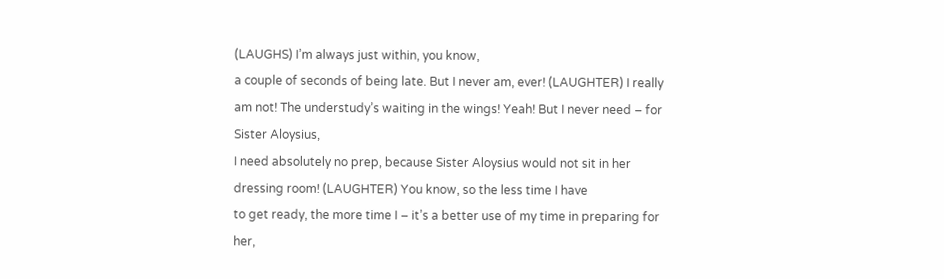(LAUGHS) I’m always just within, you know,
a couple of seconds of being late. But I never am, ever! (LAUGHTER) I really am not! The understudy’s waiting in the wings! Yeah! But I never need – for Sister Aloysius,
I need absolutely no prep, because Sister Aloysius would not sit in her dressing room! (LAUGHTER) You know, so the less time I have
to get ready, the more time I – it’s a better use of my time in preparing for her,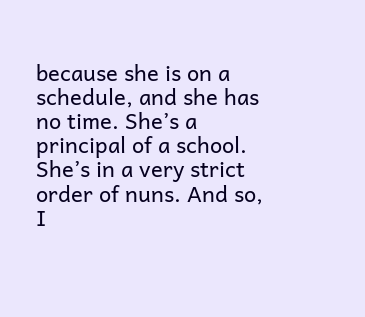because she is on a schedule, and she has no time. She’s a principal of a school. She’s in a very strict order of nuns. And so, I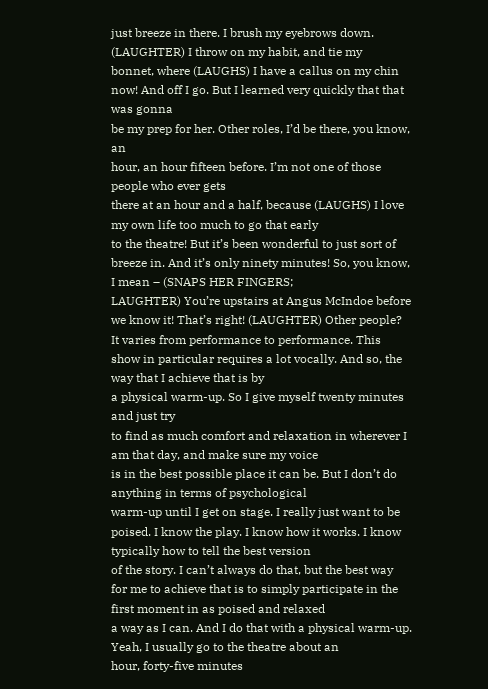just breeze in there. I brush my eyebrows down. (LAUGHTER) I throw on my habit, and tie my
bonnet, where (LAUGHS) I have a callus on my chin now! And off I go. But I learned very quickly that that was gonna
be my prep for her. Other roles, I’d be there, you know, an
hour, an hour fifteen before. I’m not one of those people who ever gets
there at an hour and a half, because (LAUGHS) I love my own life too much to go that early
to the theatre! But it’s been wonderful to just sort of
breeze in. And it’s only ninety minutes! So, you know, I mean – (SNAPS HER FINGERS;
LAUGHTER) You’re upstairs at Angus McIndoe before
we know it! That’s right! (LAUGHTER) Other people? It varies from performance to performance. This show in particular requires a lot vocally. And so, the way that I achieve that is by
a physical warm-up. So I give myself twenty minutes and just try
to find as much comfort and relaxation in wherever I am that day, and make sure my voice
is in the best possible place it can be. But I don’t do anything in terms of psychological
warm-up until I get on stage. I really just want to be poised. I know the play. I know how it works. I know typically how to tell the best version
of the story. I can’t always do that, but the best way
for me to achieve that is to simply participate in the first moment in as poised and relaxed
a way as I can. And I do that with a physical warm-up. Yeah, I usually go to the theatre about an
hour, forty-five minutes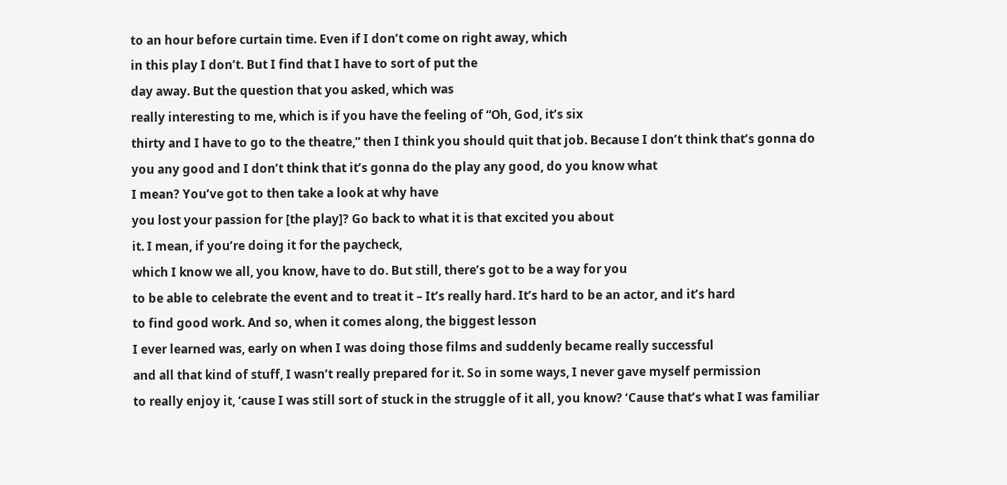to an hour before curtain time. Even if I don’t come on right away, which
in this play I don’t. But I find that I have to sort of put the
day away. But the question that you asked, which was
really interesting to me, which is if you have the feeling of “Oh, God, it’s six
thirty and I have to go to the theatre,” then I think you should quit that job. Because I don’t think that’s gonna do
you any good and I don’t think that it’s gonna do the play any good, do you know what
I mean? You’ve got to then take a look at why have
you lost your passion for [the play]? Go back to what it is that excited you about
it. I mean, if you’re doing it for the paycheck,
which I know we all, you know, have to do. But still, there’s got to be a way for you
to be able to celebrate the event and to treat it – It’s really hard. It’s hard to be an actor, and it’s hard
to find good work. And so, when it comes along, the biggest lesson
I ever learned was, early on when I was doing those films and suddenly became really successful
and all that kind of stuff, I wasn’t really prepared for it. So in some ways, I never gave myself permission
to really enjoy it, ‘cause I was still sort of stuck in the struggle of it all, you know? ‘Cause that’s what I was familiar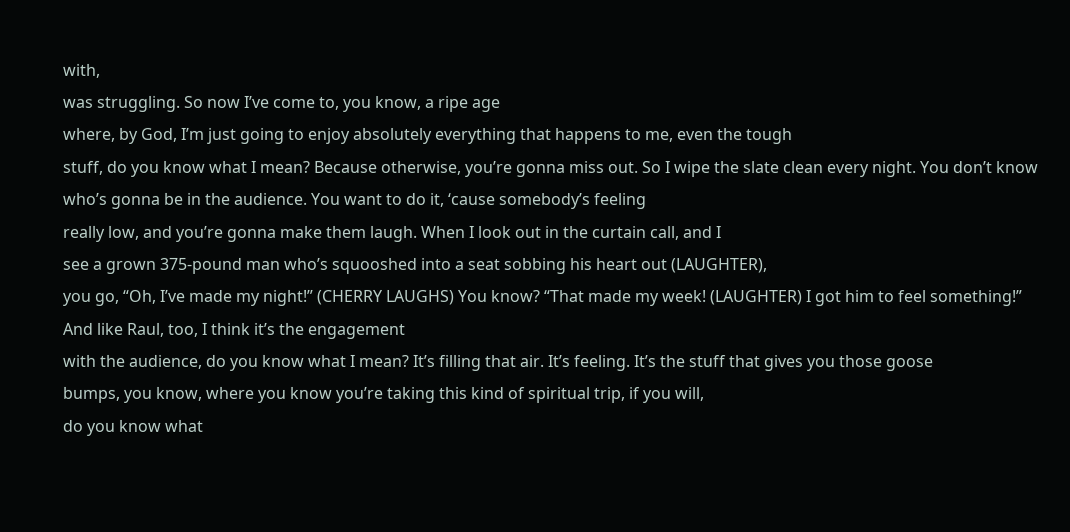with,
was struggling. So now I’ve come to, you know, a ripe age
where, by God, I’m just going to enjoy absolutely everything that happens to me, even the tough
stuff, do you know what I mean? Because otherwise, you’re gonna miss out. So I wipe the slate clean every night. You don’t know who’s gonna be in the audience. You want to do it, ‘cause somebody’s feeling
really low, and you’re gonna make them laugh. When I look out in the curtain call, and I
see a grown 375-pound man who’s squooshed into a seat sobbing his heart out (LAUGHTER),
you go, “Oh, I’ve made my night!” (CHERRY LAUGHS) You know? “That made my week! (LAUGHTER) I got him to feel something!” And like Raul, too, I think it’s the engagement
with the audience, do you know what I mean? It’s filling that air. It’s feeling. It’s the stuff that gives you those goose
bumps, you know, where you know you’re taking this kind of spiritual trip, if you will,
do you know what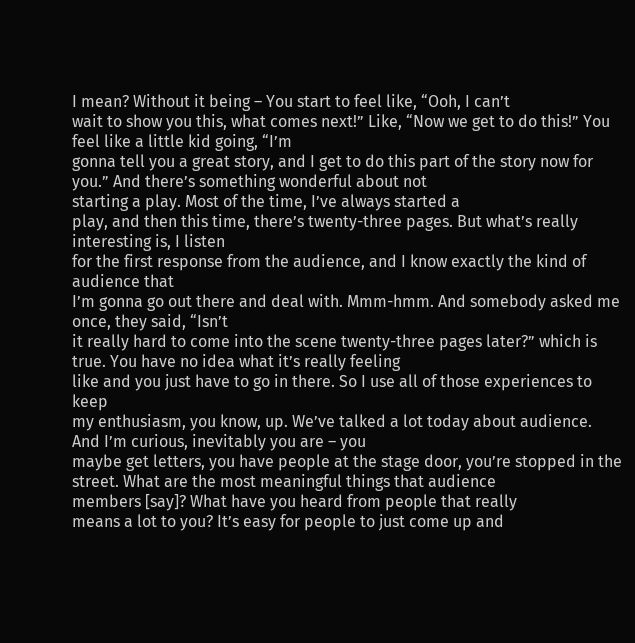I mean? Without it being – You start to feel like, “Ooh, I can’t
wait to show you this, what comes next!” Like, “Now we get to do this!” You feel like a little kid going, “I’m
gonna tell you a great story, and I get to do this part of the story now for you.” And there’s something wonderful about not
starting a play. Most of the time, I’ve always started a
play, and then this time, there’s twenty-three pages. But what’s really interesting is, I listen
for the first response from the audience, and I know exactly the kind of audience that
I’m gonna go out there and deal with. Mmm-hmm. And somebody asked me once, they said, “Isn’t
it really hard to come into the scene twenty-three pages later?” which is true. You have no idea what it’s really feeling
like and you just have to go in there. So I use all of those experiences to keep
my enthusiasm, you know, up. We’ve talked a lot today about audience. And I’m curious, inevitably you are – you
maybe get letters, you have people at the stage door, you’re stopped in the street. What are the most meaningful things that audience
members [say]? What have you heard from people that really
means a lot to you? It’s easy for people to just come up and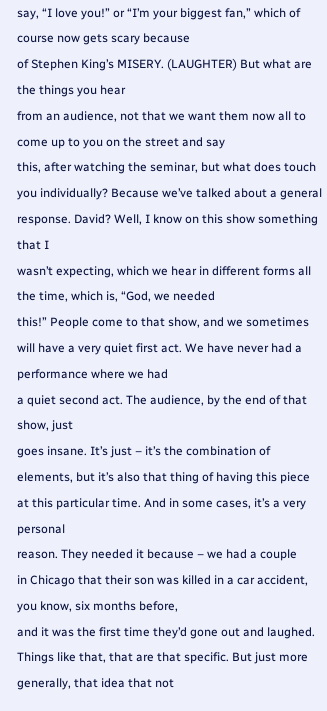say, “I love you!” or “I’m your biggest fan,” which of course now gets scary because
of Stephen King’s MISERY. (LAUGHTER) But what are the things you hear
from an audience, not that we want them now all to come up to you on the street and say
this, after watching the seminar, but what does touch you individually? Because we’ve talked about a general response. David? Well, I know on this show something that I
wasn’t expecting, which we hear in different forms all the time, which is, “God, we needed
this!” People come to that show, and we sometimes
will have a very quiet first act. We have never had a performance where we had
a quiet second act. The audience, by the end of that show, just
goes insane. It’s just – it’s the combination of
elements, but it’s also that thing of having this piece at this particular time. And in some cases, it’s a very personal
reason. They needed it because – we had a couple
in Chicago that their son was killed in a car accident, you know, six months before,
and it was the first time they’d gone out and laughed. Things like that, that are that specific. But just more generally, that idea that not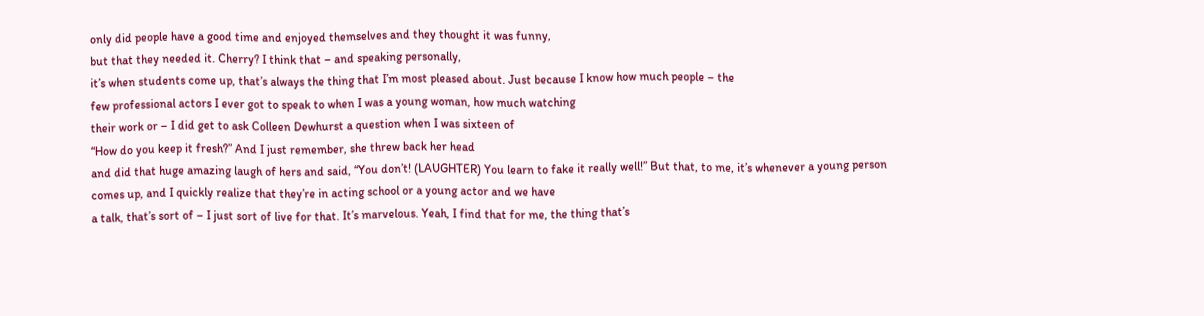only did people have a good time and enjoyed themselves and they thought it was funny,
but that they needed it. Cherry? I think that – and speaking personally,
it’s when students come up, that’s always the thing that I’m most pleased about. Just because I know how much people – the
few professional actors I ever got to speak to when I was a young woman, how much watching
their work or – I did get to ask Colleen Dewhurst a question when I was sixteen of
“How do you keep it fresh?” And I just remember, she threw back her head
and did that huge amazing laugh of hers and said, “You don’t! (LAUGHTER) You learn to fake it really well!” But that, to me, it’s whenever a young person
comes up, and I quickly realize that they’re in acting school or a young actor and we have
a talk, that’s sort of – I just sort of live for that. It’s marvelous. Yeah, I find that for me, the thing that’s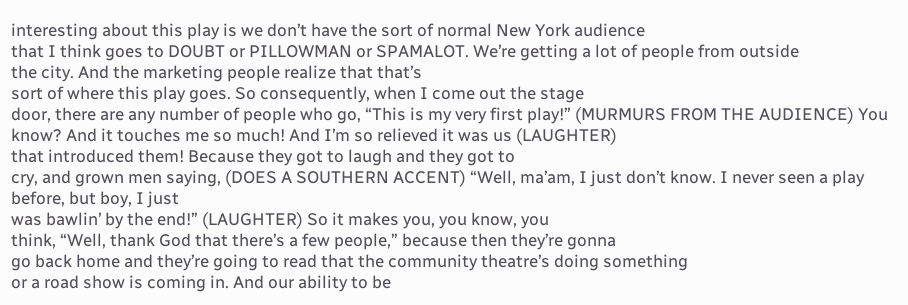interesting about this play is we don’t have the sort of normal New York audience
that I think goes to DOUBT or PILLOWMAN or SPAMALOT. We’re getting a lot of people from outside
the city. And the marketing people realize that that’s
sort of where this play goes. So consequently, when I come out the stage
door, there are any number of people who go, “This is my very first play!” (MURMURS FROM THE AUDIENCE) You know? And it touches me so much! And I’m so relieved it was us (LAUGHTER)
that introduced them! Because they got to laugh and they got to
cry, and grown men saying, (DOES A SOUTHERN ACCENT) “Well, ma’am, I just don’t know. I never seen a play before, but boy, I just
was bawlin’ by the end!” (LAUGHTER) So it makes you, you know, you
think, “Well, thank God that there’s a few people,” because then they’re gonna
go back home and they’re going to read that the community theatre’s doing something
or a road show is coming in. And our ability to be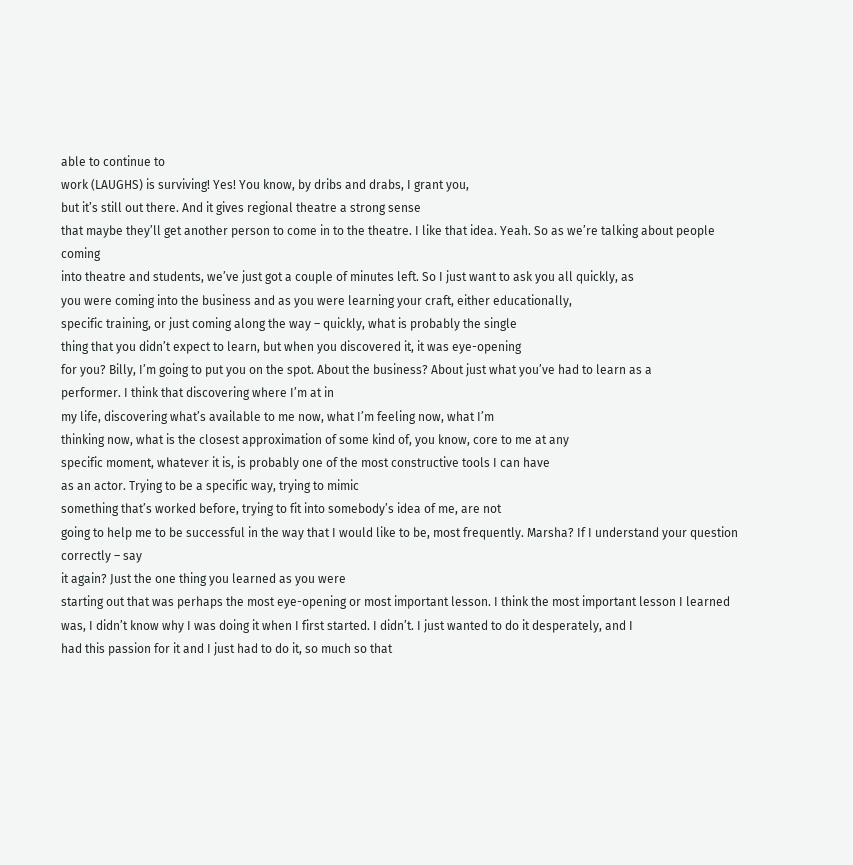able to continue to
work (LAUGHS) is surviving! Yes! You know, by dribs and drabs, I grant you,
but it’s still out there. And it gives regional theatre a strong sense
that maybe they’ll get another person to come in to the theatre. I like that idea. Yeah. So as we’re talking about people coming
into theatre and students, we’ve just got a couple of minutes left. So I just want to ask you all quickly, as
you were coming into the business and as you were learning your craft, either educationally,
specific training, or just coming along the way – quickly, what is probably the single
thing that you didn’t expect to learn, but when you discovered it, it was eye-opening
for you? Billy, I’m going to put you on the spot. About the business? About just what you’ve had to learn as a
performer. I think that discovering where I’m at in
my life, discovering what’s available to me now, what I’m feeling now, what I’m
thinking now, what is the closest approximation of some kind of, you know, core to me at any
specific moment, whatever it is, is probably one of the most constructive tools I can have
as an actor. Trying to be a specific way, trying to mimic
something that’s worked before, trying to fit into somebody’s idea of me, are not
going to help me to be successful in the way that I would like to be, most frequently. Marsha? If I understand your question correctly – say
it again? Just the one thing you learned as you were
starting out that was perhaps the most eye-opening or most important lesson. I think the most important lesson I learned
was, I didn’t know why I was doing it when I first started. I didn’t. I just wanted to do it desperately, and I
had this passion for it and I just had to do it, so much so that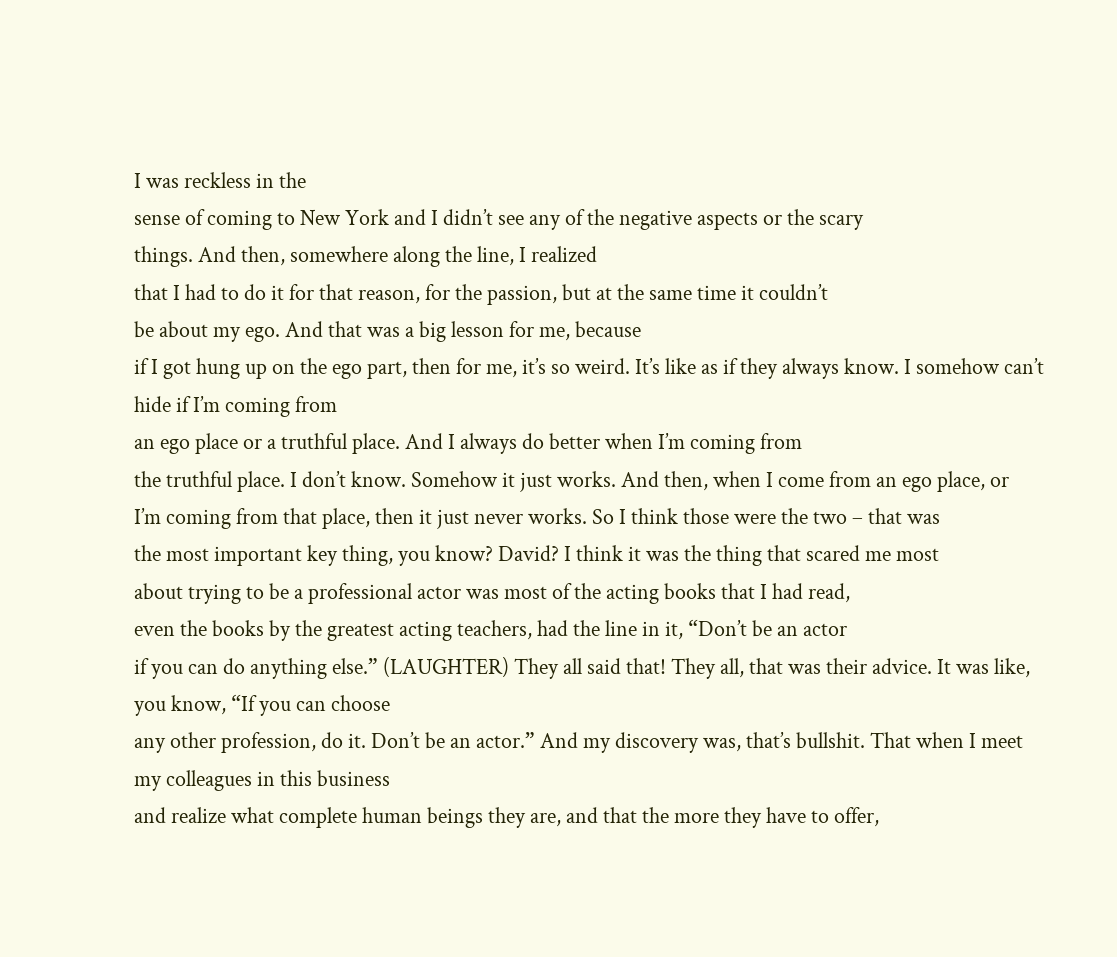I was reckless in the
sense of coming to New York and I didn’t see any of the negative aspects or the scary
things. And then, somewhere along the line, I realized
that I had to do it for that reason, for the passion, but at the same time it couldn’t
be about my ego. And that was a big lesson for me, because
if I got hung up on the ego part, then for me, it’s so weird. It’s like as if they always know. I somehow can’t hide if I’m coming from
an ego place or a truthful place. And I always do better when I’m coming from
the truthful place. I don’t know. Somehow it just works. And then, when I come from an ego place, or
I’m coming from that place, then it just never works. So I think those were the two – that was
the most important key thing, you know? David? I think it was the thing that scared me most
about trying to be a professional actor was most of the acting books that I had read,
even the books by the greatest acting teachers, had the line in it, “Don’t be an actor
if you can do anything else.” (LAUGHTER) They all said that! They all, that was their advice. It was like, you know, “If you can choose
any other profession, do it. Don’t be an actor.” And my discovery was, that’s bullshit. That when I meet my colleagues in this business
and realize what complete human beings they are, and that the more they have to offer,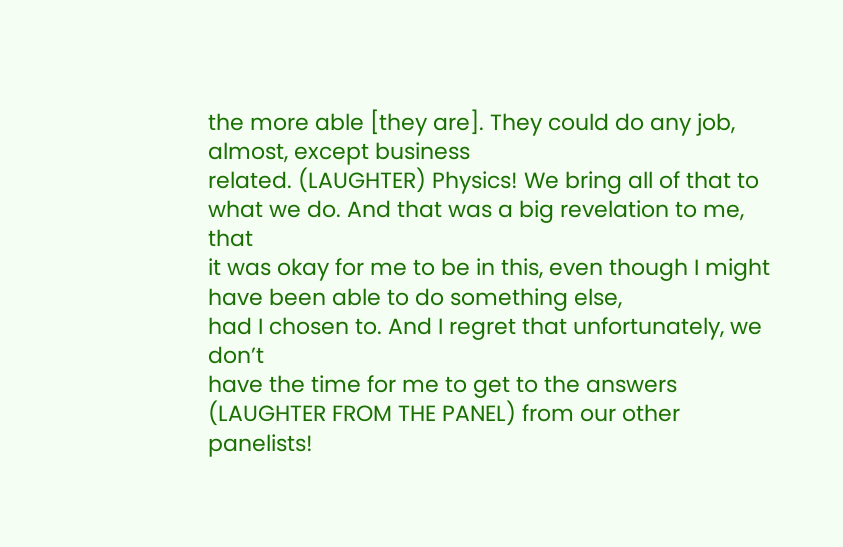the more able [they are]. They could do any job, almost, except business
related. (LAUGHTER) Physics! We bring all of that to what we do. And that was a big revelation to me, that
it was okay for me to be in this, even though I might have been able to do something else,
had I chosen to. And I regret that unfortunately, we don’t
have the time for me to get to the answers (LAUGHTER FROM THE PANEL) from our other panelists!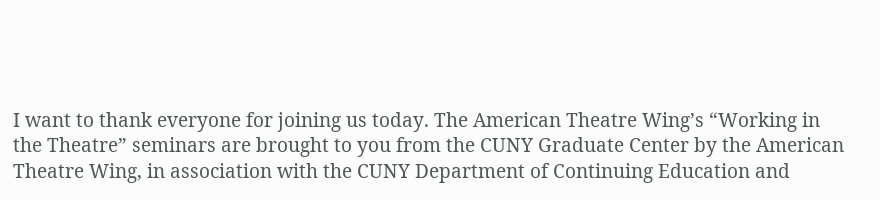I want to thank everyone for joining us today. The American Theatre Wing’s “Working in
the Theatre” seminars are brought to you from the CUNY Graduate Center by the American
Theatre Wing, in association with the CUNY Department of Continuing Education and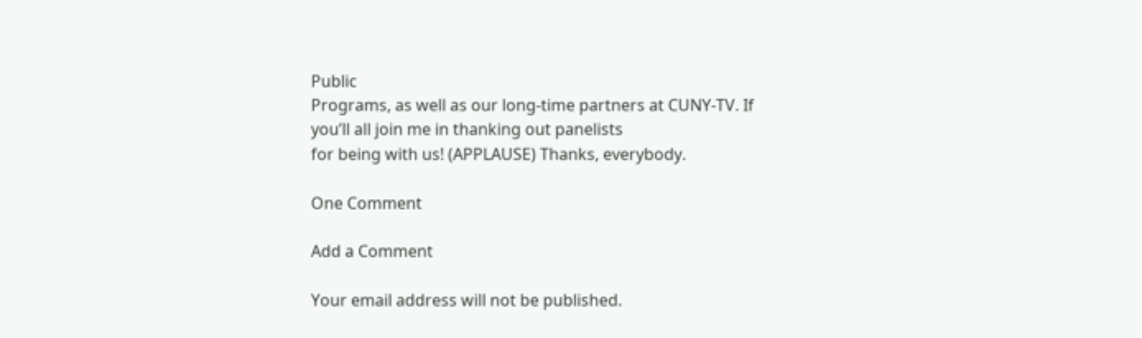Public
Programs, as well as our long-time partners at CUNY-TV. If you’ll all join me in thanking out panelists
for being with us! (APPLAUSE) Thanks, everybody.

One Comment

Add a Comment

Your email address will not be published.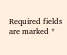Required fields are marked *